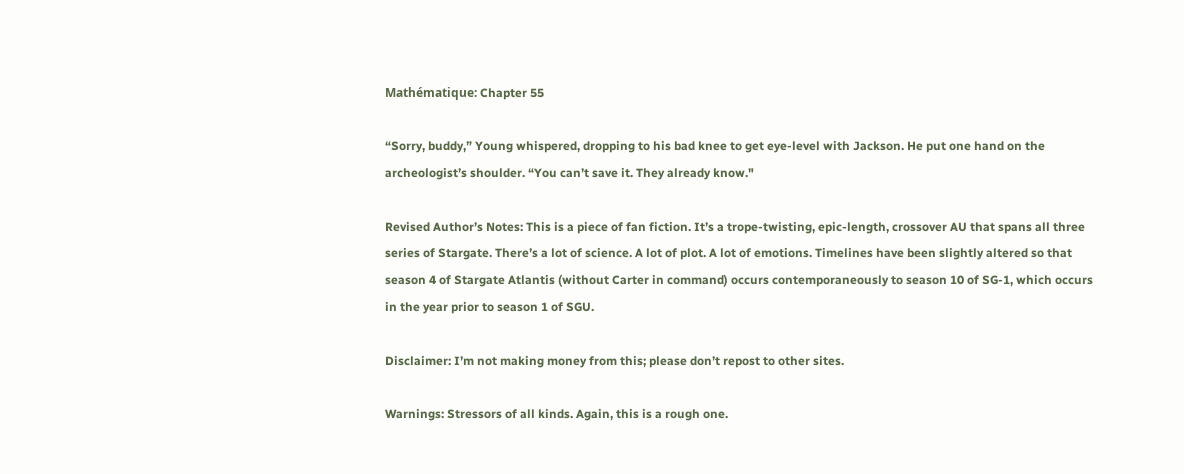Mathématique: Chapter 55

“Sorry, buddy,” Young whispered, dropping to his bad knee to get eye-level with Jackson. He put one hand on the archeologist’s shoulder. “You can’t save it. They already know."

Revised Author’s Notes: This is a piece of fan fiction. It’s a trope-twisting, epic-length, crossover AU that spans all three series of Stargate. There’s a lot of science. A lot of plot. A lot of emotions. Timelines have been slightly altered so that season 4 of Stargate Atlantis (without Carter in command) occurs contemporaneously to season 10 of SG-1, which occurs in the year prior to season 1 of SGU.

Disclaimer: I’m not making money from this; please don’t repost to other sites.

Warnings: Stressors of all kinds. Again, this is a rough one.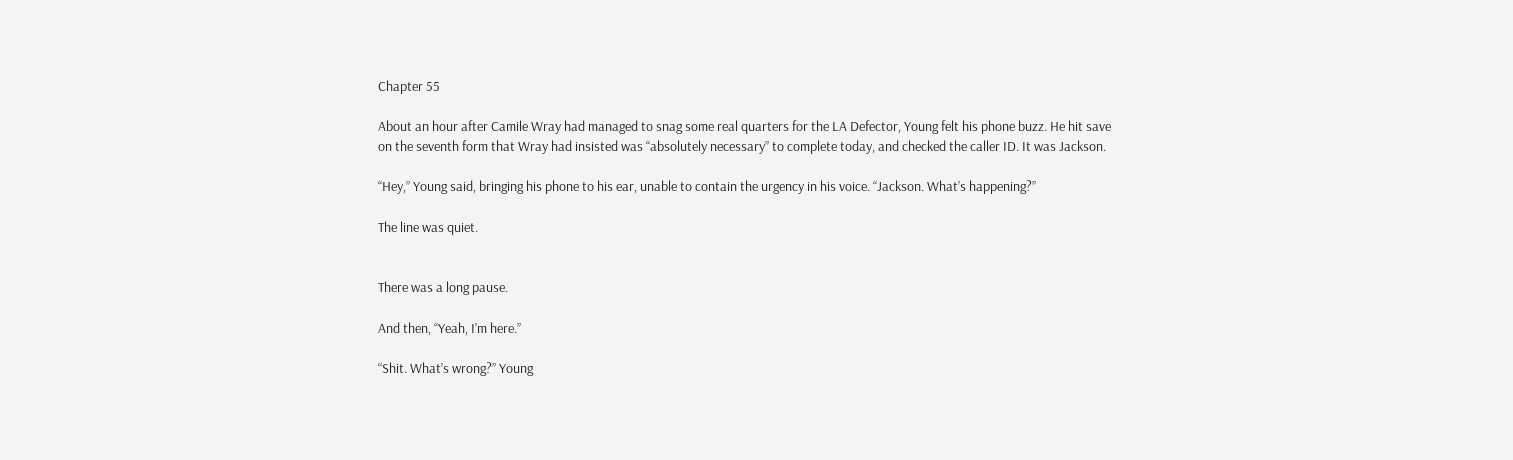Chapter 55

About an hour after Camile Wray had managed to snag some real quarters for the LA Defector, Young felt his phone buzz. He hit save on the seventh form that Wray had insisted was “absolutely necessary” to complete today, and checked the caller ID. It was Jackson.

“Hey,” Young said, bringing his phone to his ear, unable to contain the urgency in his voice. “Jackson. What’s happening?”

The line was quiet.


There was a long pause.

And then, “Yeah, I’m here.”

“Shit. What’s wrong?” Young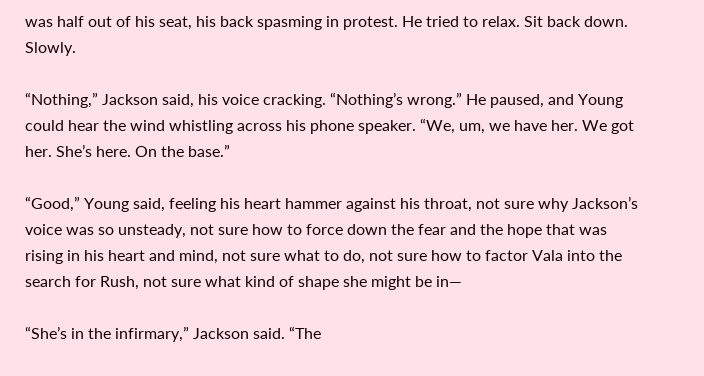was half out of his seat, his back spasming in protest. He tried to relax. Sit back down. Slowly.

“Nothing,” Jackson said, his voice cracking. “Nothing’s wrong.” He paused, and Young could hear the wind whistling across his phone speaker. “We, um, we have her. We got her. She’s here. On the base.”

“Good,” Young said, feeling his heart hammer against his throat, not sure why Jackson’s voice was so unsteady, not sure how to force down the fear and the hope that was rising in his heart and mind, not sure what to do, not sure how to factor Vala into the search for Rush, not sure what kind of shape she might be in—

“She’s in the infirmary,” Jackson said. “The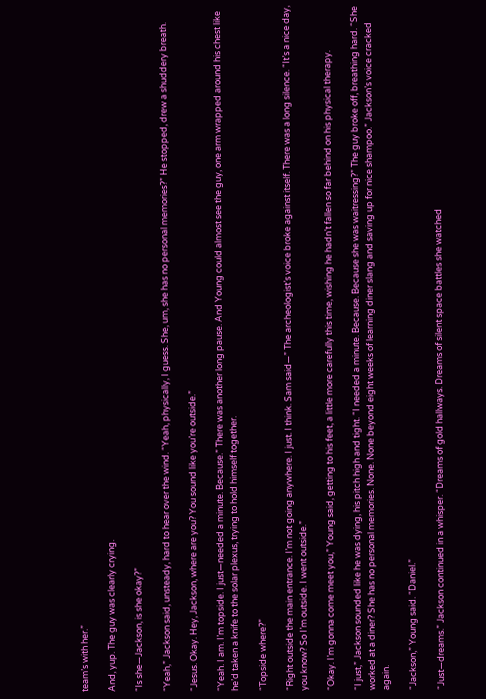team’s with her.”

And, yup. The guy was clearly crying.

“Is she—Jackson, is she okay?”

“Yeah,” Jackson said, unsteady, hard to hear over the wind. “Yeah, physically, I guess. She, um, she has no personal memories?” He stopped, drew a shuddery breath.

“Jesus. Okay. Hey, Jackson, where are you? You sound like you’re outside.”

“Yeah. I am. I’m topside. I just—needed a minute. Because.” There was another long pause. And Young could almost see the guy, one arm wrapped around his chest like he’d taken a knife to the solar plexus, trying to hold himself together.

“Topside where?”

“Right outside the main entrance. I’m not going anywhere. I just. I think. Sam said—” The archeologist’s voice broke against itself. There was a long silence. “It’s a nice day, you know? So I’m outside. I went outside.”

“Okay. I’m gonna come meet you,” Young said, getting to his feet, a little more carefully this time, wishing he hadn’t fallen so far behind on his physical therapy.

“I just,” Jackson sounded like he was dying, his pitch high and tight. “I needed a minute. Because. Because she was waitressing?” The guy broke off, breathing hard. “She worked at a diner? She has no personal memories. None. None beyond eight weeks of learning diner slang and saving up for nice shampoo.” Jackson’s voice cracked again.

“Jackson,” Young said. “Daniel.”

“Just—dreams.” Jackson continued in a whisper. “Dreams of gold hallways. Dreams of silent space battles she watched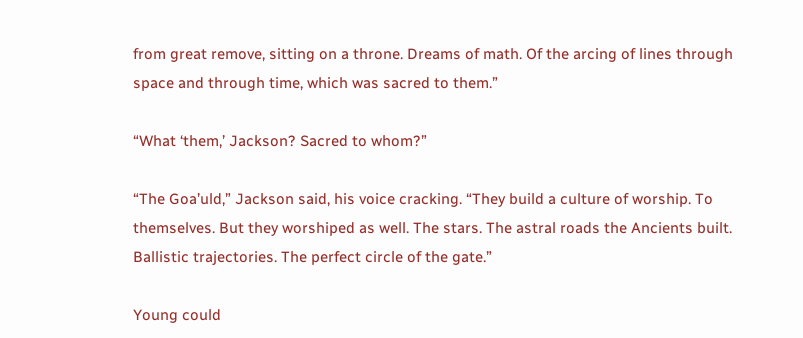from great remove, sitting on a throne. Dreams of math. Of the arcing of lines through space and through time, which was sacred to them.”

“What ‘them,’ Jackson? Sacred to whom?”

“The Goa’uld,” Jackson said, his voice cracking. “They build a culture of worship. To themselves. But they worshiped as well. The stars. The astral roads the Ancients built. Ballistic trajectories. The perfect circle of the gate.”

Young could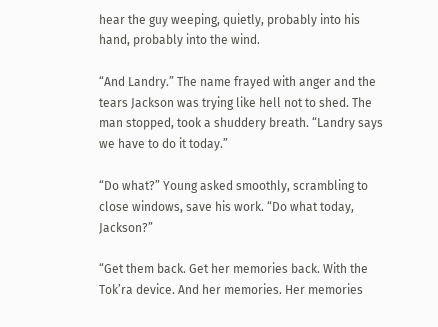hear the guy weeping, quietly, probably into his hand, probably into the wind.

“And Landry.” The name frayed with anger and the tears Jackson was trying like hell not to shed. The man stopped, took a shuddery breath. “Landry says we have to do it today.”

“Do what?” Young asked smoothly, scrambling to close windows, save his work. “Do what today, Jackson?”

“Get them back. Get her memories back. With the Tok’ra device. And her memories. Her memories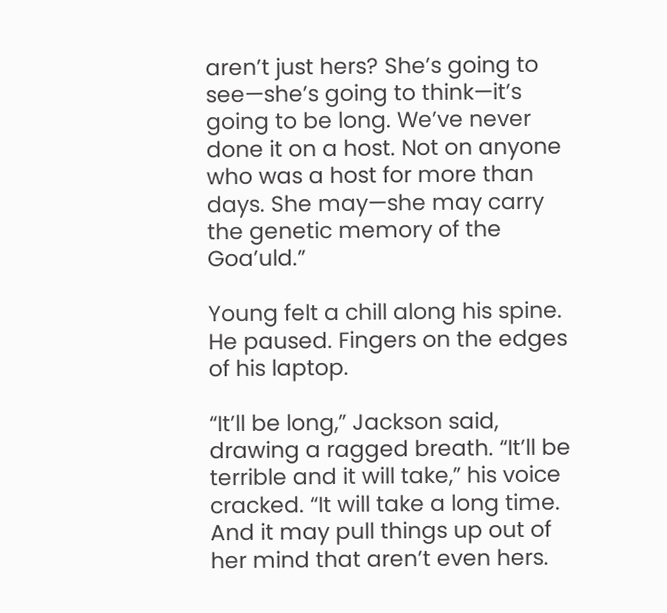aren’t just hers? She’s going to see—she’s going to think—it’s going to be long. We’ve never done it on a host. Not on anyone who was a host for more than days. She may—she may carry the genetic memory of the Goa’uld.”

Young felt a chill along his spine. He paused. Fingers on the edges of his laptop.

“It’ll be long,” Jackson said, drawing a ragged breath. “It’ll be terrible and it will take,” his voice cracked. “It will take a long time. And it may pull things up out of her mind that aren’t even hers.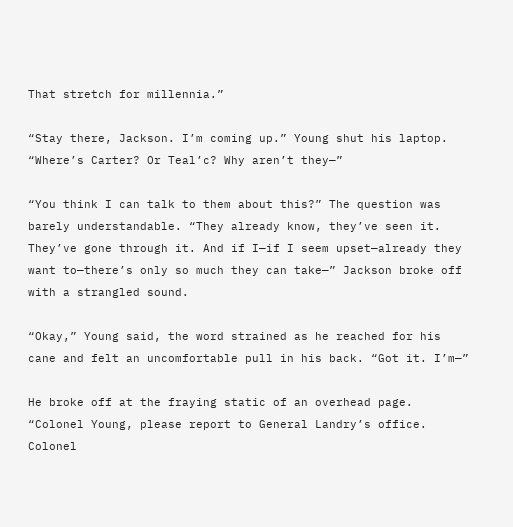That stretch for millennia.”

“Stay there, Jackson. I’m coming up.” Young shut his laptop. “Where’s Carter? Or Teal’c? Why aren’t they—”

“You think I can talk to them about this?” The question was barely understandable. “They already know, they’ve seen it. They’ve gone through it. And if I—if I seem upset—already they want to—there’s only so much they can take—” Jackson broke off with a strangled sound.

“Okay,” Young said, the word strained as he reached for his cane and felt an uncomfortable pull in his back. “Got it. I’m—”

He broke off at the fraying static of an overhead page. “Colonel Young, please report to General Landry’s office. Colonel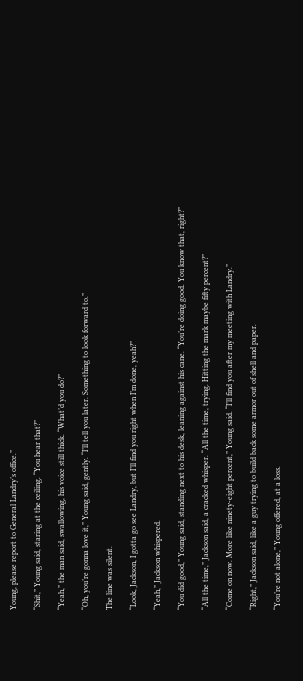Young, please report to General Landry’s office.”

“Shit,” Young said, staring at the ceiling. “You hear that?”

“Yeah,” the man said, swallowing, his voice still thick. “What’d you do?”

“Oh, you’re gonna love it,” Young said, gently. “I’ll tell you later. Something to look forward to.”

The line was silent.

“Look, Jackson, I gotta go see Landry, but I’ll find you right when I’m done, yeah?”

“Yeah,” Jackson whispered.

“You did good,” Young said, standing next to his desk, leaning against his cane. “You’re doing good. You know that, right?”

“All the time,” Jackson said, a cracked whisper. “All the time, trying. Hitting the mark maybe fifty percent?”

“Come on now. More like ninety-eight percent,” Young said. “I’ll find you after my meeting with Landry.”

“Right,” Jackson said, like a guy trying to build back some armor out of shell and paper.

“You’re not alone,” Young offered, at a loss.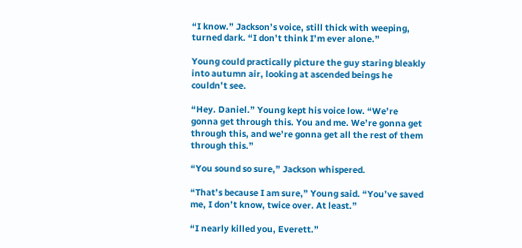“I know.” Jackson’s voice, still thick with weeping, turned dark. “I don’t think I’m ever alone.”

Young could practically picture the guy staring bleakly into autumn air, looking at ascended beings he couldn’t see.

“Hey. Daniel.” Young kept his voice low. “We’re gonna get through this. You and me. We’re gonna get through this, and we’re gonna get all the rest of them through this.”

“You sound so sure,” Jackson whispered.

“That’s because I am sure,” Young said. “You’ve saved me, I don’t know, twice over. At least.”

“I nearly killed you, Everett.”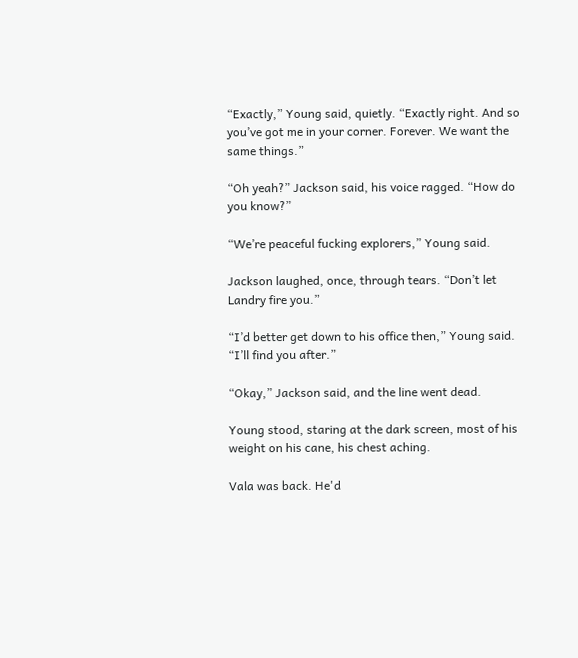“Exactly,” Young said, quietly. “Exactly right. And so you’ve got me in your corner. Forever. We want the same things.”

“Oh yeah?” Jackson said, his voice ragged. “How do you know?”

“We’re peaceful fucking explorers,” Young said.

Jackson laughed, once, through tears. “Don’t let Landry fire you.”

“I’d better get down to his office then,” Young said. “I’ll find you after.”

“Okay,” Jackson said, and the line went dead.

Young stood, staring at the dark screen, most of his weight on his cane, his chest aching.

Vala was back. He'd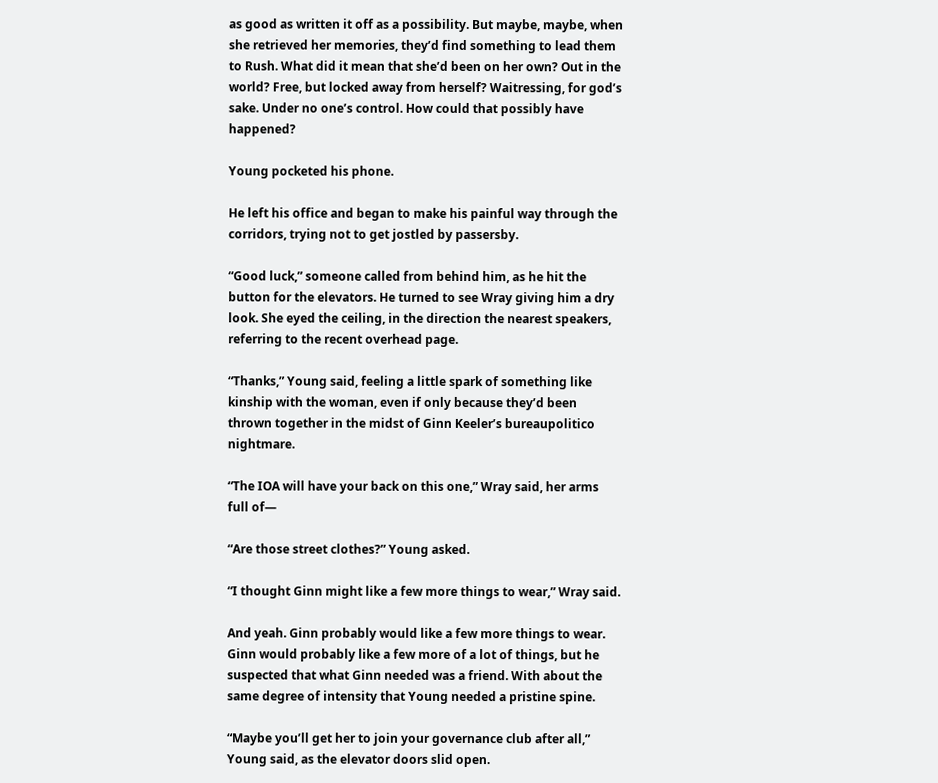as good as written it off as a possibility. But maybe, maybe, when she retrieved her memories, they’d find something to lead them to Rush. What did it mean that she’d been on her own? Out in the world? Free, but locked away from herself? Waitressing, for god’s sake. Under no one’s control. How could that possibly have happened?

Young pocketed his phone.

He left his office and began to make his painful way through the corridors, trying not to get jostled by passersby.

“Good luck,” someone called from behind him, as he hit the button for the elevators. He turned to see Wray giving him a dry look. She eyed the ceiling, in the direction the nearest speakers, referring to the recent overhead page.

“Thanks,” Young said, feeling a little spark of something like kinship with the woman, even if only because they’d been thrown together in the midst of Ginn Keeler’s bureaupolitico nightmare.

“The IOA will have your back on this one,” Wray said, her arms full of—

“Are those street clothes?” Young asked.

“I thought Ginn might like a few more things to wear,” Wray said.

And yeah. Ginn probably would like a few more things to wear. Ginn would probably like a few more of a lot of things, but he suspected that what Ginn needed was a friend. With about the same degree of intensity that Young needed a pristine spine.

“Maybe you’ll get her to join your governance club after all,” Young said, as the elevator doors slid open.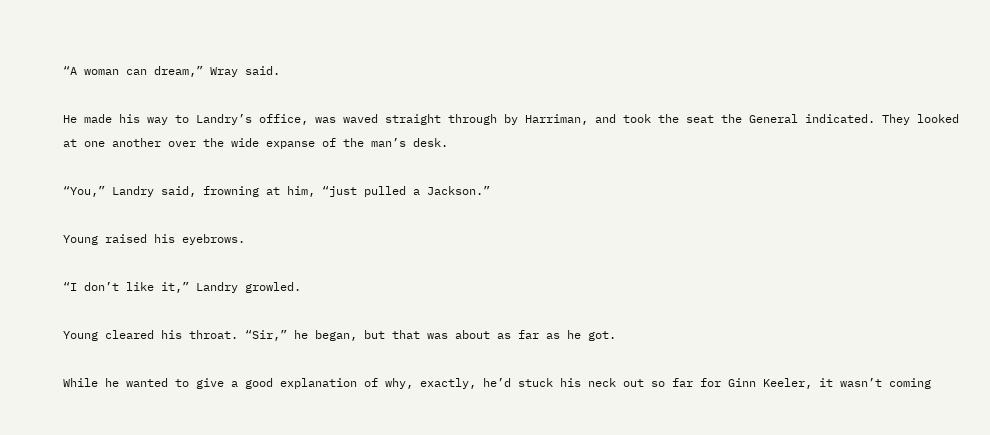“A woman can dream,” Wray said.

He made his way to Landry’s office, was waved straight through by Harriman, and took the seat the General indicated. They looked at one another over the wide expanse of the man’s desk.

“You,” Landry said, frowning at him, “just pulled a Jackson.”

Young raised his eyebrows.

“I don’t like it,” Landry growled.

Young cleared his throat. “Sir,” he began, but that was about as far as he got.

While he wanted to give a good explanation of why, exactly, he’d stuck his neck out so far for Ginn Keeler, it wasn’t coming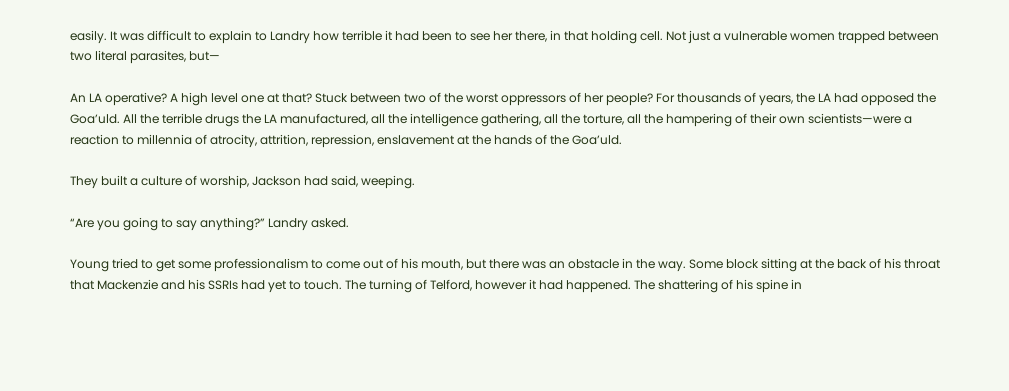easily. It was difficult to explain to Landry how terrible it had been to see her there, in that holding cell. Not just a vulnerable women trapped between two literal parasites, but—

An LA operative? A high level one at that? Stuck between two of the worst oppressors of her people? For thousands of years, the LA had opposed the Goa’uld. All the terrible drugs the LA manufactured, all the intelligence gathering, all the torture, all the hampering of their own scientists—were a reaction to millennia of atrocity, attrition, repression, enslavement at the hands of the Goa’uld.

They built a culture of worship, Jackson had said, weeping.

“Are you going to say anything?” Landry asked.

Young tried to get some professionalism to come out of his mouth, but there was an obstacle in the way. Some block sitting at the back of his throat that Mackenzie and his SSRIs had yet to touch. The turning of Telford, however it had happened. The shattering of his spine in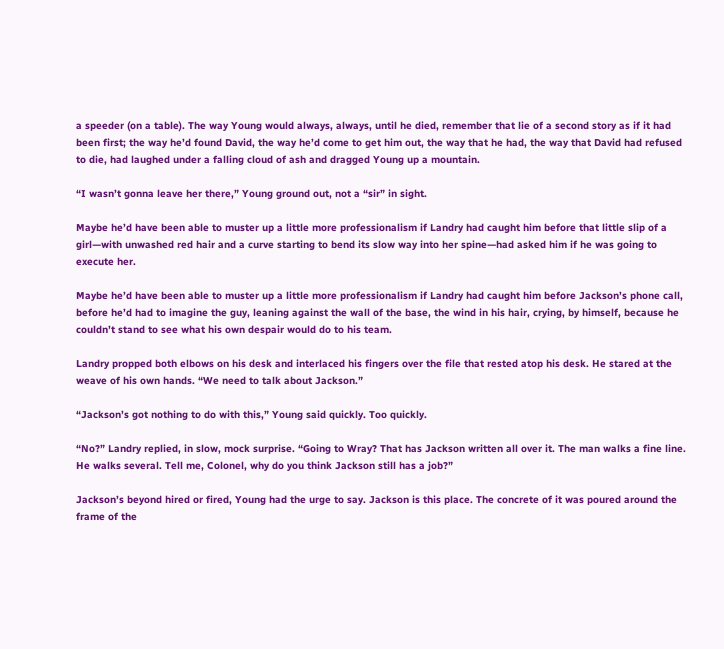a speeder (on a table). The way Young would always, always, until he died, remember that lie of a second story as if it had been first; the way he’d found David, the way he’d come to get him out, the way that he had, the way that David had refused to die, had laughed under a falling cloud of ash and dragged Young up a mountain.

“I wasn’t gonna leave her there,” Young ground out, not a “sir” in sight.

Maybe he’d have been able to muster up a little more professionalism if Landry had caught him before that little slip of a girl—with unwashed red hair and a curve starting to bend its slow way into her spine—had asked him if he was going to execute her.

Maybe he’d have been able to muster up a little more professionalism if Landry had caught him before Jackson’s phone call, before he’d had to imagine the guy, leaning against the wall of the base, the wind in his hair, crying, by himself, because he couldn’t stand to see what his own despair would do to his team.

Landry propped both elbows on his desk and interlaced his fingers over the file that rested atop his desk. He stared at the weave of his own hands. “We need to talk about Jackson.”

“Jackson’s got nothing to do with this,” Young said quickly. Too quickly.

“No?” Landry replied, in slow, mock surprise. “Going to Wray? That has Jackson written all over it. The man walks a fine line. He walks several. Tell me, Colonel, why do you think Jackson still has a job?”

Jackson’s beyond hired or fired, Young had the urge to say. Jackson is this place. The concrete of it was poured around the frame of the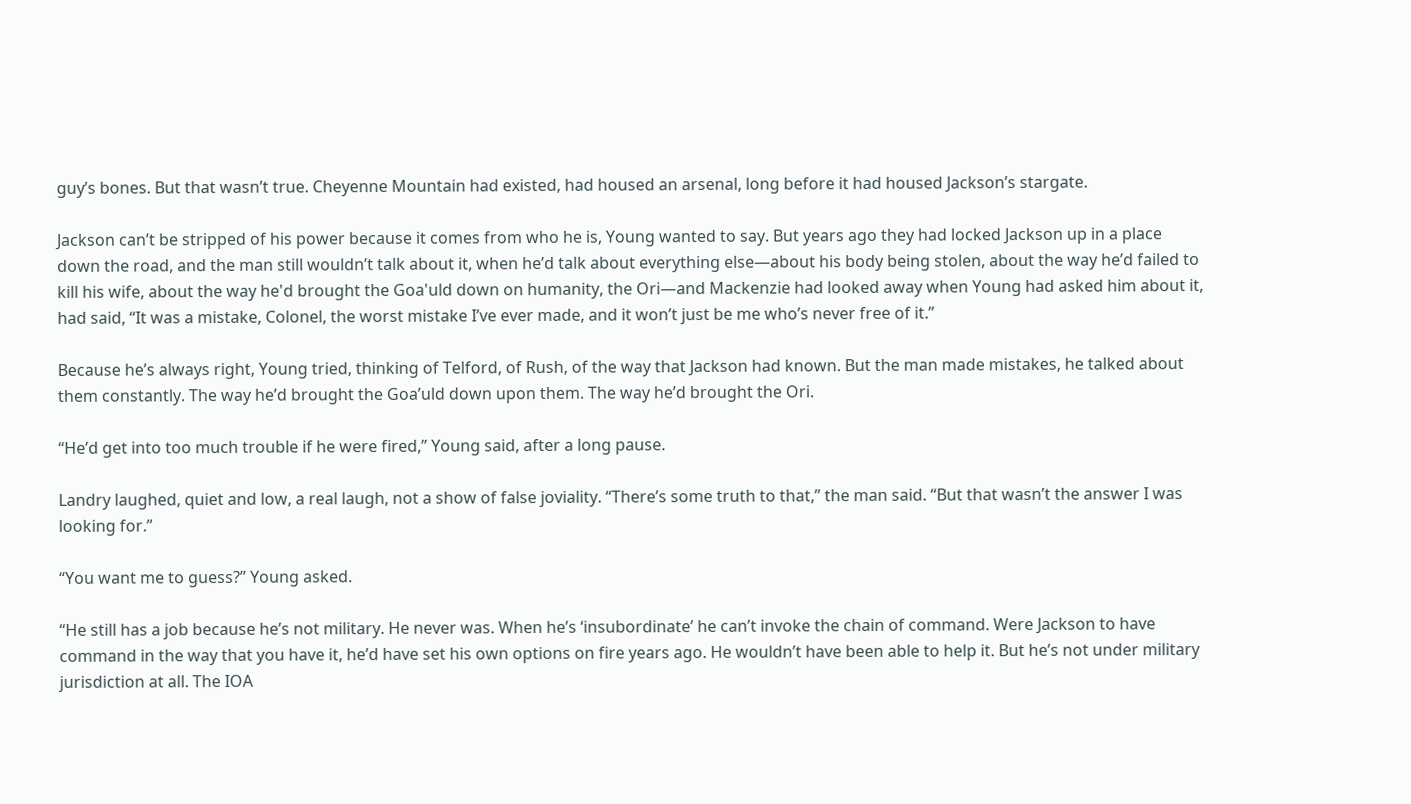guy’s bones. But that wasn’t true. Cheyenne Mountain had existed, had housed an arsenal, long before it had housed Jackson’s stargate.

Jackson can’t be stripped of his power because it comes from who he is, Young wanted to say. But years ago they had locked Jackson up in a place down the road, and the man still wouldn’t talk about it, when he’d talk about everything else—about his body being stolen, about the way he’d failed to kill his wife, about the way he'd brought the Goa'uld down on humanity, the Ori—and Mackenzie had looked away when Young had asked him about it, had said, “It was a mistake, Colonel, the worst mistake I’ve ever made, and it won’t just be me who’s never free of it.”

Because he’s always right, Young tried, thinking of Telford, of Rush, of the way that Jackson had known. But the man made mistakes, he talked about them constantly. The way he’d brought the Goa’uld down upon them. The way he’d brought the Ori.

“He’d get into too much trouble if he were fired,” Young said, after a long pause.

Landry laughed, quiet and low, a real laugh, not a show of false joviality. “There’s some truth to that,” the man said. “But that wasn’t the answer I was looking for.”

“You want me to guess?” Young asked.

“He still has a job because he’s not military. He never was. When he’s ‘insubordinate’ he can’t invoke the chain of command. Were Jackson to have command in the way that you have it, he’d have set his own options on fire years ago. He wouldn’t have been able to help it. But he’s not under military jurisdiction at all. The IOA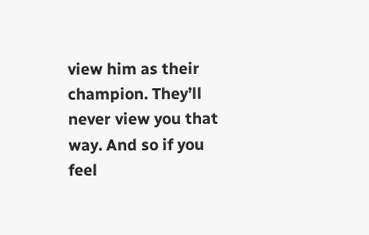view him as their champion. They’ll never view you that way. And so if you feel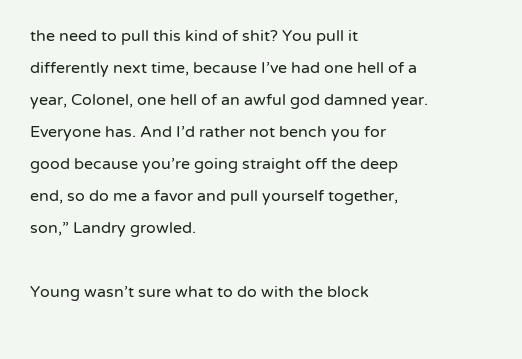the need to pull this kind of shit? You pull it differently next time, because I’ve had one hell of a year, Colonel, one hell of an awful god damned year. Everyone has. And I’d rather not bench you for good because you’re going straight off the deep end, so do me a favor and pull yourself together, son,” Landry growled.

Young wasn’t sure what to do with the block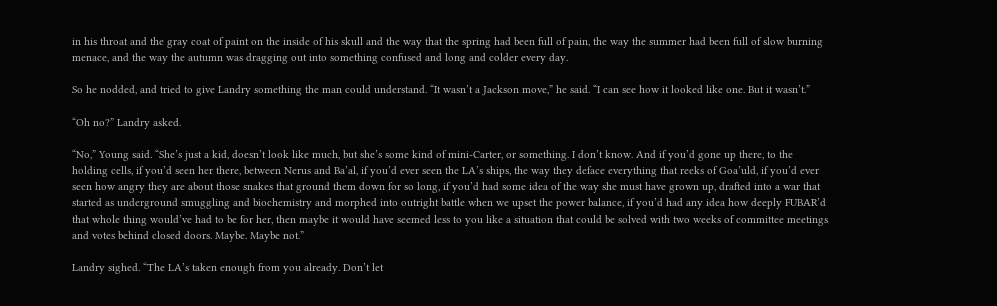in his throat and the gray coat of paint on the inside of his skull and the way that the spring had been full of pain, the way the summer had been full of slow burning menace, and the way the autumn was dragging out into something confused and long and colder every day.

So he nodded, and tried to give Landry something the man could understand. “It wasn’t a Jackson move,” he said. “I can see how it looked like one. But it wasn’t.”

“Oh no?” Landry asked.

“No,” Young said. “She’s just a kid, doesn’t look like much, but she’s some kind of mini-Carter, or something. I don’t know. And if you’d gone up there, to the holding cells, if you’d seen her there, between Nerus and Ba’al, if you’d ever seen the LA’s ships, the way they deface everything that reeks of Goa’uld, if you’d ever seen how angry they are about those snakes that ground them down for so long, if you’d had some idea of the way she must have grown up, drafted into a war that started as underground smuggling and biochemistry and morphed into outright battle when we upset the power balance, if you’d had any idea how deeply FUBAR’d that whole thing would’ve had to be for her, then maybe it would have seemed less to you like a situation that could be solved with two weeks of committee meetings and votes behind closed doors. Maybe. Maybe not.”

Landry sighed. “The LA’s taken enough from you already. Don’t let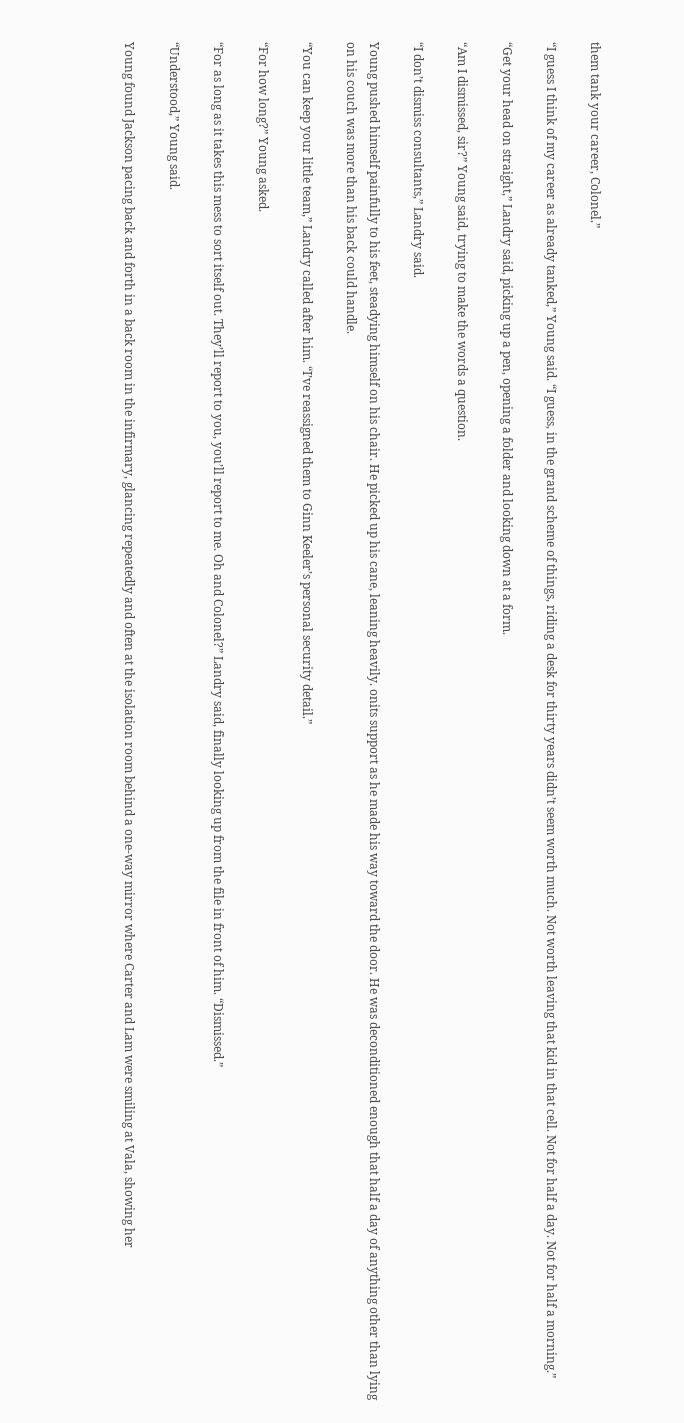them tank your career, Colonel.”

“I guess I think of my career as already tanked,” Young said. “I guess, in the grand scheme of things, riding a desk for thirty years didn’t seem worth much. Not worth leaving that kid in that cell. Not for half a day. Not for half a morning.”

“Get your head on straight,” Landry said, picking up a pen, opening a folder and looking down at a form.

“Am I dismissed, sir?” Young said, trying to make the words a question.

“I don’t dismiss consultants,” Landry said.

Young pushed himself painfully to his feet, steadying himself on his chair. He picked up his cane, leaning heavily. onits support as he made his way toward the door. He was deconditioned enough that half a day of anything other than lying on his couch was more than his back could handle.

“You can keep your little team,” Landry called after him. “I’ve reassigned them to Ginn Keeler’s personal security detail.”

“For how long?” Young asked.

“For as long as it takes this mess to sort itself out. They’ll report to you, you’ll report to me. Oh and Colonel?” Landry said, finally looking up from the file in front of him. “Dismissed.”

“Understood,” Young said.

Young found Jackson pacing back and forth in a back room in the infirmary, glancing repeatedly and often at the isolation room behind a one-way mirror where Carter and Lam were smiling at Vala, showing her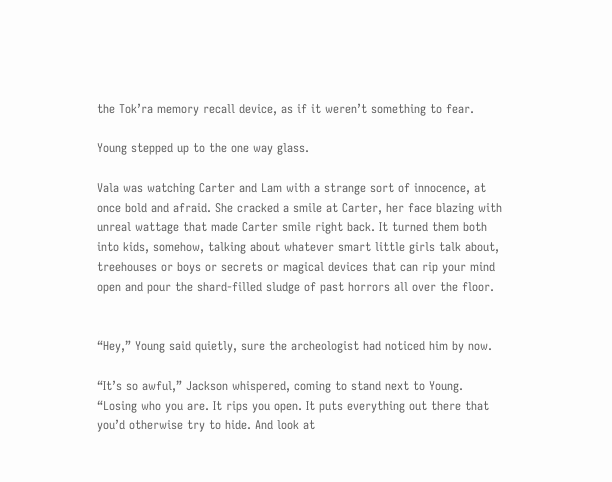the Tok’ra memory recall device, as if it weren’t something to fear.

Young stepped up to the one way glass.

Vala was watching Carter and Lam with a strange sort of innocence, at once bold and afraid. She cracked a smile at Carter, her face blazing with unreal wattage that made Carter smile right back. It turned them both into kids, somehow, talking about whatever smart little girls talk about, treehouses or boys or secrets or magical devices that can rip your mind open and pour the shard-filled sludge of past horrors all over the floor.


“Hey,” Young said quietly, sure the archeologist had noticed him by now.

“It’s so awful,” Jackson whispered, coming to stand next to Young. “Losing who you are. It rips you open. It puts everything out there that you’d otherwise try to hide. And look at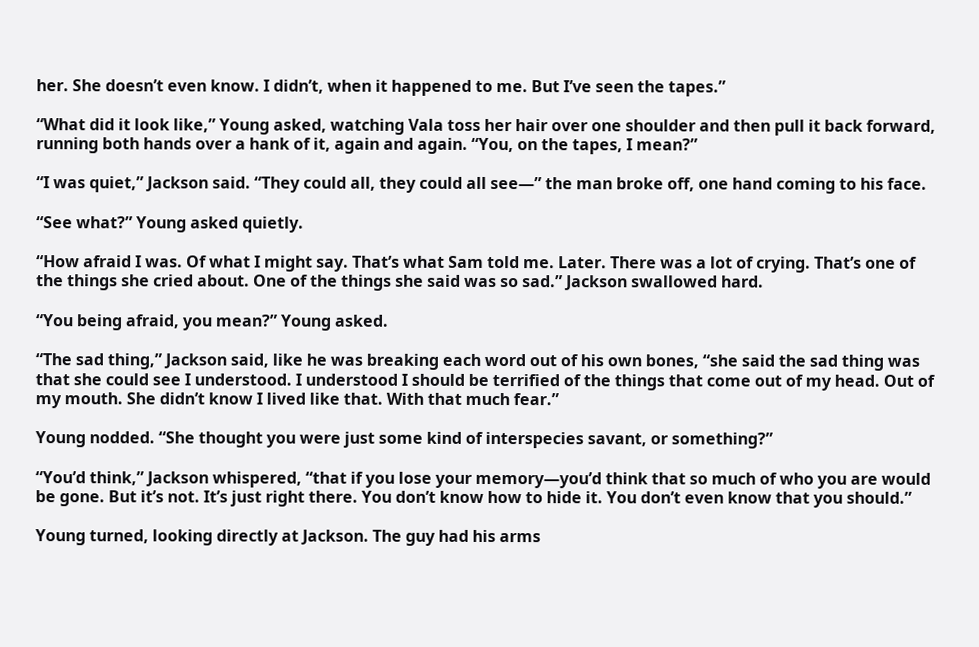her. She doesn’t even know. I didn’t, when it happened to me. But I’ve seen the tapes.”

“What did it look like,” Young asked, watching Vala toss her hair over one shoulder and then pull it back forward, running both hands over a hank of it, again and again. “You, on the tapes, I mean?”

“I was quiet,” Jackson said. “They could all, they could all see—” the man broke off, one hand coming to his face.

“See what?” Young asked quietly.

“How afraid I was. Of what I might say. That’s what Sam told me. Later. There was a lot of crying. That’s one of the things she cried about. One of the things she said was so sad.” Jackson swallowed hard.

“You being afraid, you mean?” Young asked.

“The sad thing,” Jackson said, like he was breaking each word out of his own bones, “she said the sad thing was that she could see I understood. I understood I should be terrified of the things that come out of my head. Out of my mouth. She didn’t know I lived like that. With that much fear.”

Young nodded. “She thought you were just some kind of interspecies savant, or something?”

“You’d think,” Jackson whispered, “that if you lose your memory—you’d think that so much of who you are would be gone. But it’s not. It’s just right there. You don’t know how to hide it. You don’t even know that you should.”

Young turned, looking directly at Jackson. The guy had his arms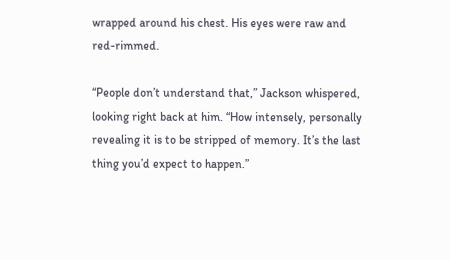wrapped around his chest. His eyes were raw and red-rimmed.

“People don’t understand that,” Jackson whispered, looking right back at him. “How intensely, personally revealing it is to be stripped of memory. It’s the last thing you’d expect to happen.”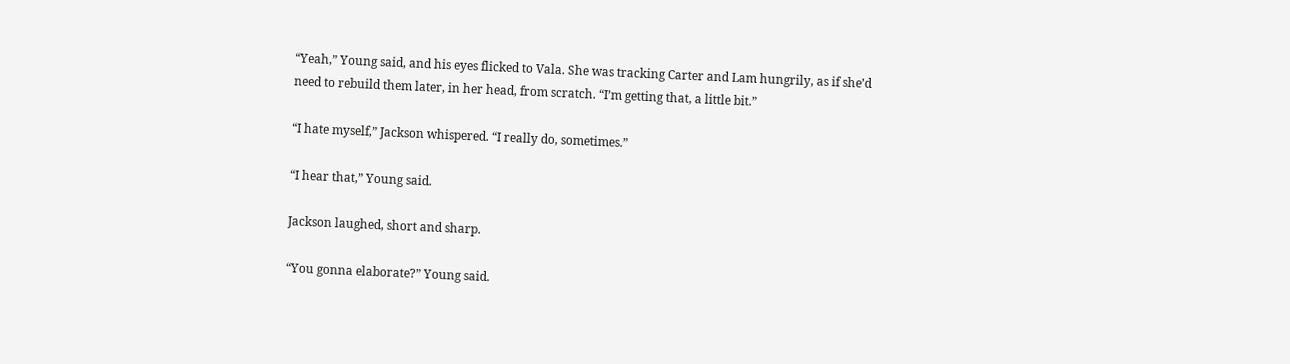“Yeah,” Young said, and his eyes flicked to Vala. She was tracking Carter and Lam hungrily, as if she’d need to rebuild them later, in her head, from scratch. “I’m getting that, a little bit.”

“I hate myself,” Jackson whispered. “I really do, sometimes.”

“I hear that,” Young said.

Jackson laughed, short and sharp.

“You gonna elaborate?” Young said.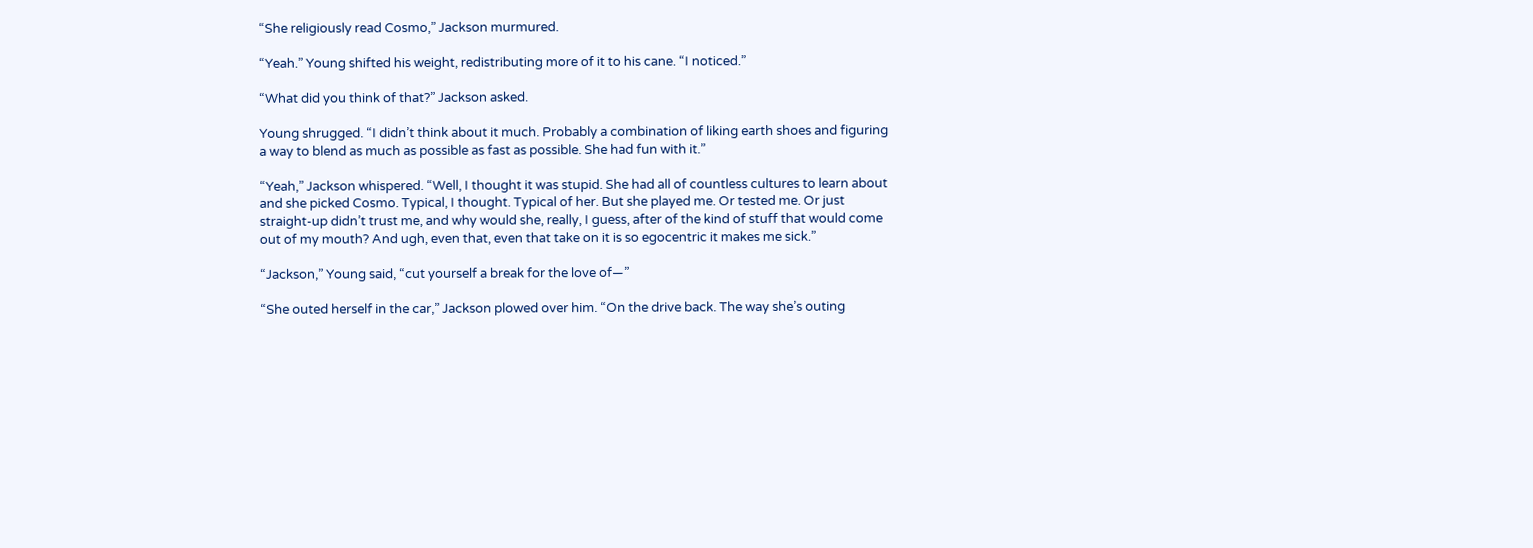“She religiously read Cosmo,” Jackson murmured.

“Yeah.” Young shifted his weight, redistributing more of it to his cane. “I noticed.”

“What did you think of that?” Jackson asked.

Young shrugged. “I didn’t think about it much. Probably a combination of liking earth shoes and figuring a way to blend as much as possible as fast as possible. She had fun with it.”

“Yeah,” Jackson whispered. “Well, I thought it was stupid. She had all of countless cultures to learn about and she picked Cosmo. Typical, I thought. Typical of her. But she played me. Or tested me. Or just straight-up didn’t trust me, and why would she, really, I guess, after of the kind of stuff that would come out of my mouth? And ugh, even that, even that take on it is so egocentric it makes me sick.”

“Jackson,” Young said, “cut yourself a break for the love of—”

“She outed herself in the car,” Jackson plowed over him. “On the drive back. The way she’s outing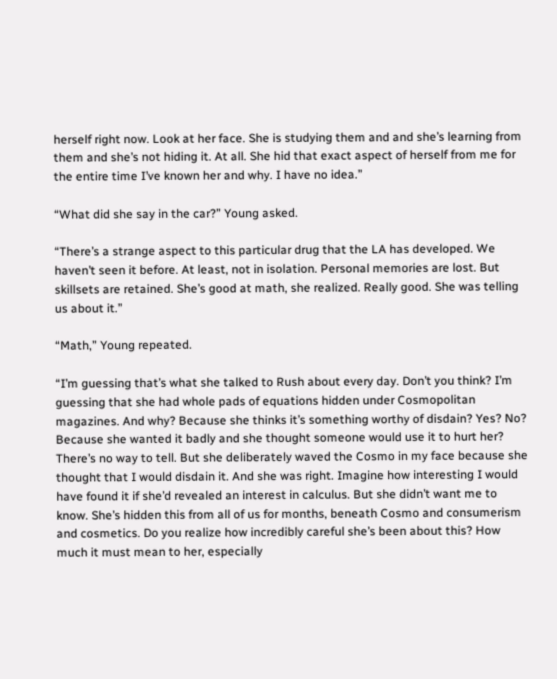herself right now. Look at her face. She is studying them and and she’s learning from them and she’s not hiding it. At all. She hid that exact aspect of herself from me for the entire time I’ve known her and why. I have no idea.”

“What did she say in the car?” Young asked.

“There’s a strange aspect to this particular drug that the LA has developed. We haven’t seen it before. At least, not in isolation. Personal memories are lost. But skillsets are retained. She’s good at math, she realized. Really good. She was telling us about it.”

“Math,” Young repeated.

“I’m guessing that’s what she talked to Rush about every day. Don’t you think? I’m guessing that she had whole pads of equations hidden under Cosmopolitan magazines. And why? Because she thinks it’s something worthy of disdain? Yes? No? Because she wanted it badly and she thought someone would use it to hurt her? There’s no way to tell. But she deliberately waved the Cosmo in my face because she thought that I would disdain it. And she was right. Imagine how interesting I would have found it if she’d revealed an interest in calculus. But she didn’t want me to know. She’s hidden this from all of us for months, beneath Cosmo and consumerism and cosmetics. Do you realize how incredibly careful she’s been about this? How much it must mean to her, especially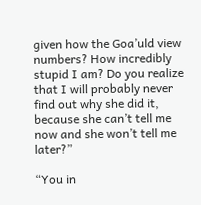given how the Goa’uld view numbers? How incredibly stupid I am? Do you realize that I will probably never find out why she did it, because she can’t tell me now and she won’t tell me later?”

“You in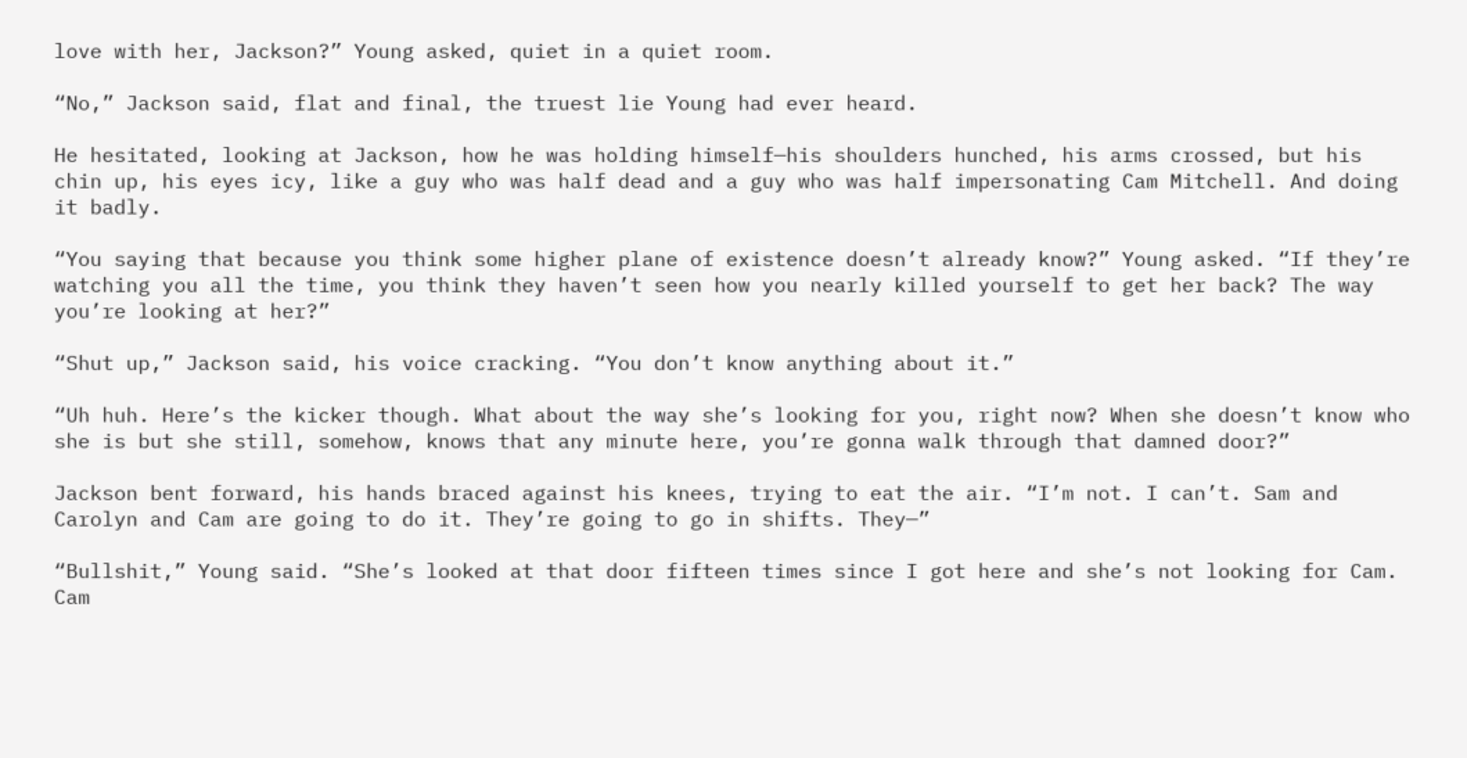love with her, Jackson?” Young asked, quiet in a quiet room.

“No,” Jackson said, flat and final, the truest lie Young had ever heard.

He hesitated, looking at Jackson, how he was holding himself—his shoulders hunched, his arms crossed, but his chin up, his eyes icy, like a guy who was half dead and a guy who was half impersonating Cam Mitchell. And doing it badly.

“You saying that because you think some higher plane of existence doesn’t already know?” Young asked. “If they’re watching you all the time, you think they haven’t seen how you nearly killed yourself to get her back? The way you’re looking at her?”

“Shut up,” Jackson said, his voice cracking. “You don’t know anything about it.”

“Uh huh. Here’s the kicker though. What about the way she’s looking for you, right now? When she doesn’t know who she is but she still, somehow, knows that any minute here, you’re gonna walk through that damned door?”

Jackson bent forward, his hands braced against his knees, trying to eat the air. “I’m not. I can’t. Sam and Carolyn and Cam are going to do it. They’re going to go in shifts. They—”

“Bullshit,” Young said. “She’s looked at that door fifteen times since I got here and she’s not looking for Cam. Cam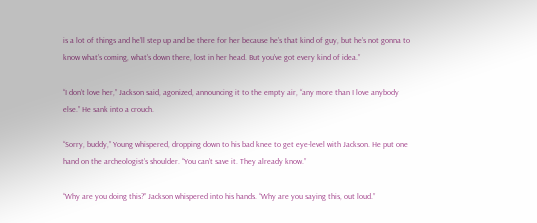is a lot of things and he’ll step up and be there for her because he’s that kind of guy, but he’s not gonna to know what’s coming, what’s down there, lost in her head. But you’ve got every kind of idea.”

“I don’t love her,” Jackson said, agonized, announcing it to the empty air, “any more than I love anybody else.” He sank into a crouch.

“Sorry, buddy,” Young whispered, dropping down to his bad knee to get eye-level with Jackson. He put one hand on the archeologist’s shoulder. “You can’t save it. They already know.”

“Why are you doing this?” Jackson whispered into his hands. “Why are you saying this, out loud.”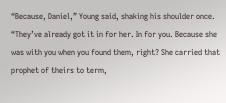“Because, Daniel,” Young said, shaking his shoulder once. “They’ve already got it in for her. In for you. Because she was with you when you found them, right? She carried that prophet of theirs to term,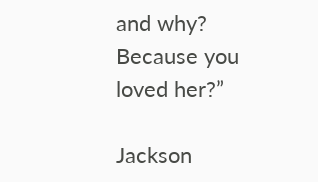and why? Because you loved her?”

Jackson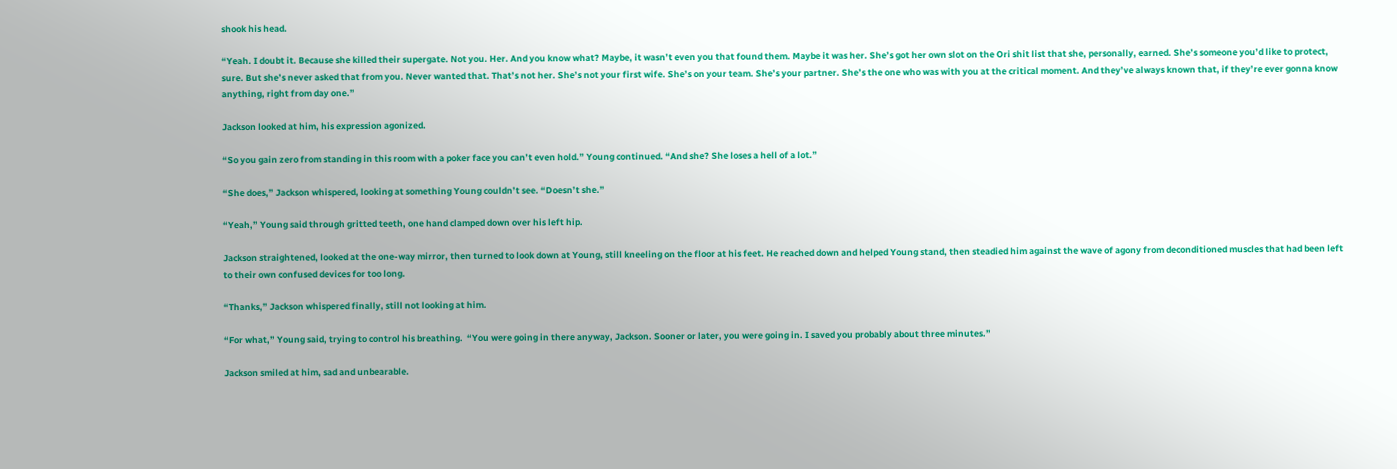shook his head.

“Yeah. I doubt it. Because she killed their supergate. Not you. Her. And you know what? Maybe, it wasn’t even you that found them. Maybe it was her. She’s got her own slot on the Ori shit list that she, personally, earned. She’s someone you’d like to protect, sure. But she’s never asked that from you. Never wanted that. That’s not her. She’s not your first wife. She’s on your team. She’s your partner. She’s the one who was with you at the critical moment. And they’ve always known that, if they’re ever gonna know anything, right from day one.”

Jackson looked at him, his expression agonized.

“So you gain zero from standing in this room with a poker face you can’t even hold.” Young continued. “And she? She loses a hell of a lot.”

“She does,” Jackson whispered, looking at something Young couldn’t see. “Doesn’t she.”

“Yeah,” Young said through gritted teeth, one hand clamped down over his left hip.

Jackson straightened, looked at the one-way mirror, then turned to look down at Young, still kneeling on the floor at his feet. He reached down and helped Young stand, then steadied him against the wave of agony from deconditioned muscles that had been left to their own confused devices for too long.

“Thanks,” Jackson whispered finally, still not looking at him.

“For what,” Young said, trying to control his breathing.  “You were going in there anyway, Jackson. Sooner or later, you were going in. I saved you probably about three minutes.”

Jackson smiled at him, sad and unbearable.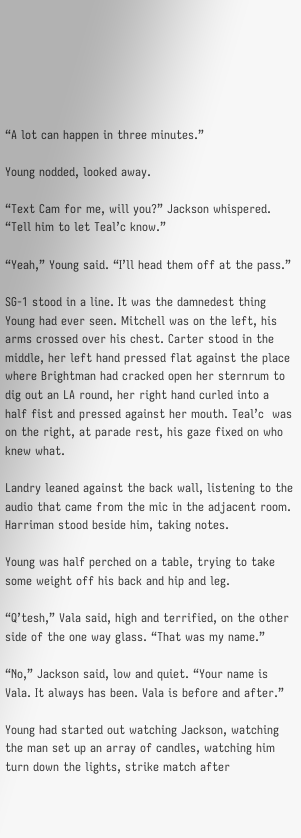“A lot can happen in three minutes.”

Young nodded, looked away.

“Text Cam for me, will you?” Jackson whispered. “Tell him to let Teal’c know.”

“Yeah,” Young said. “I’ll head them off at the pass.”

SG-1 stood in a line. It was the damnedest thing Young had ever seen. Mitchell was on the left, his arms crossed over his chest. Carter stood in the middle, her left hand pressed flat against the place where Brightman had cracked open her sternrum to dig out an LA round, her right hand curled into a half fist and pressed against her mouth. Teal’c  was on the right, at parade rest, his gaze fixed on who knew what.

Landry leaned against the back wall, listening to the audio that came from the mic in the adjacent room. Harriman stood beside him, taking notes.

Young was half perched on a table, trying to take some weight off his back and hip and leg.

“Q’tesh,” Vala said, high and terrified, on the other side of the one way glass. “That was my name.”

“No,” Jackson said, low and quiet. “Your name is Vala. It always has been. Vala is before and after.”

Young had started out watching Jackson, watching the man set up an array of candles, watching him turn down the lights, strike match after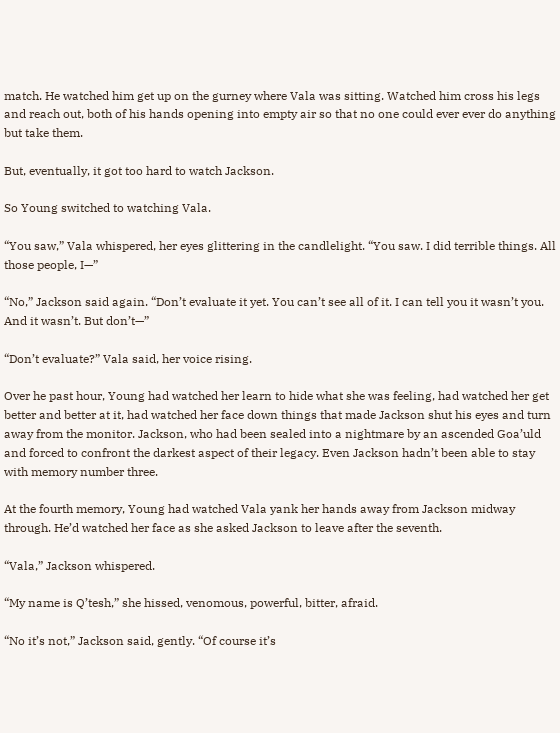match. He watched him get up on the gurney where Vala was sitting. Watched him cross his legs and reach out, both of his hands opening into empty air so that no one could ever ever do anything but take them.

But, eventually, it got too hard to watch Jackson.

So Young switched to watching Vala.

“You saw,” Vala whispered, her eyes glittering in the candlelight. “You saw. I did terrible things. All those people, I—”

“No,” Jackson said again. “Don’t evaluate it yet. You can’t see all of it. I can tell you it wasn’t you. And it wasn’t. But don’t—”

“Don’t evaluate?” Vala said, her voice rising.

Over he past hour, Young had watched her learn to hide what she was feeling, had watched her get better and better at it, had watched her face down things that made Jackson shut his eyes and turn away from the monitor. Jackson, who had been sealed into a nightmare by an ascended Goa’uld and forced to confront the darkest aspect of their legacy. Even Jackson hadn’t been able to stay with memory number three.

At the fourth memory, Young had watched Vala yank her hands away from Jackson midway through. He’d watched her face as she asked Jackson to leave after the seventh.

“Vala,” Jackson whispered.

“My name is Q’tesh,” she hissed, venomous, powerful, bitter, afraid.

“No it’s not,” Jackson said, gently. “Of course it’s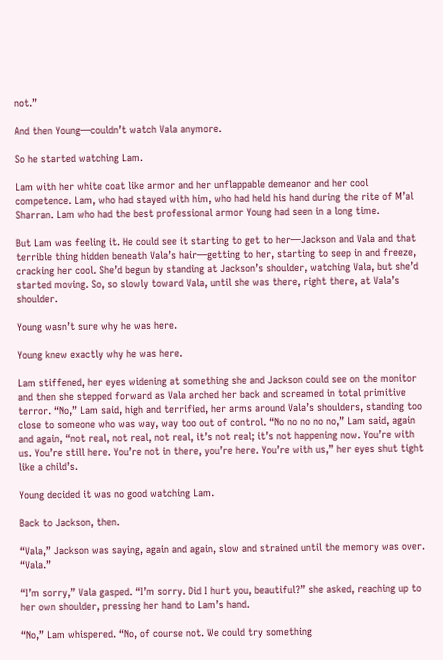not.”

And then Young—couldn’t watch Vala anymore.

So he started watching Lam.

Lam with her white coat like armor and her unflappable demeanor and her cool competence. Lam, who had stayed with him, who had held his hand during the rite of M’al Sharran. Lam who had the best professional armor Young had seen in a long time.

But Lam was feeling it. He could see it starting to get to her—Jackson and Vala and that terrible thing hidden beneath Vala’s hair—getting to her, starting to seep in and freeze, cracking her cool. She’d begun by standing at Jackson’s shoulder, watching Vala, but she’d started moving. So, so slowly toward Vala, until she was there, right there, at Vala’s shoulder.

Young wasn’t sure why he was here.

Young knew exactly why he was here.

Lam stiffened, her eyes widening at something she and Jackson could see on the monitor and then she stepped forward as Vala arched her back and screamed in total primitive terror. “No,” Lam said, high and terrified, her arms around Vala’s shoulders, standing too close to someone who was way, way too out of control. “No no no no no,” Lam said, again and again, “not real, not real, not real, it’s not real; it’s not happening now. You’re with us. You’re still here. You’re not in there, you’re here. You’re with us,” her eyes shut tight like a child’s.

Young decided it was no good watching Lam.

Back to Jackson, then.

“Vala,” Jackson was saying, again and again, slow and strained until the memory was over. “Vala.”

“I’m sorry,” Vala gasped. “I’m sorry. Did I hurt you, beautiful?” she asked, reaching up to her own shoulder, pressing her hand to Lam’s hand.

“No,” Lam whispered. “No, of course not. We could try something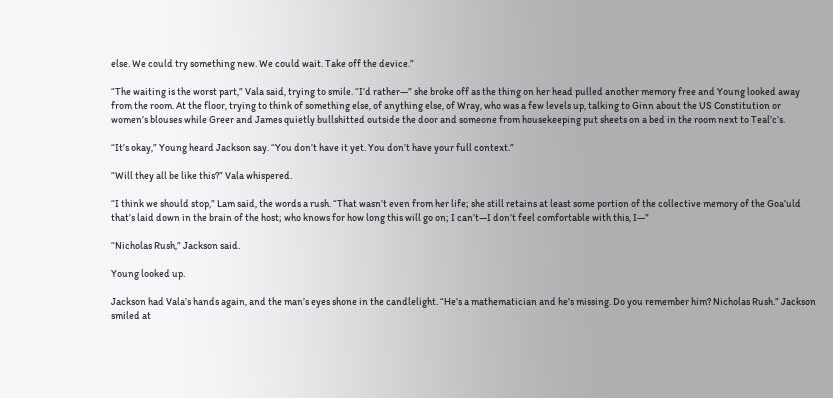else. We could try something new. We could wait. Take off the device.”

“The waiting is the worst part,” Vala said, trying to smile. “I’d rather—” she broke off as the thing on her head pulled another memory free and Young looked away from the room. At the floor, trying to think of something else, of anything else, of Wray, who was a few levels up, talking to Ginn about the US Constitution or women’s blouses while Greer and James quietly bullshitted outside the door and someone from housekeeping put sheets on a bed in the room next to Teal’c’s.

“It’s okay,” Young heard Jackson say. “You don’t have it yet. You don’t have your full context.”

“Will they all be like this?” Vala whispered.

“I think we should stop,” Lam said, the words a rush. “That wasn’t even from her life; she still retains at least some portion of the collective memory of the Goa’uld that’s laid down in the brain of the host; who knows for how long this will go on; I can’t—I don’t feel comfortable with this, I—”

“Nicholas Rush,” Jackson said.

Young looked up.

Jackson had Vala’s hands again, and the man’s eyes shone in the candlelight. “He’s a mathematician and he’s missing. Do you remember him? Nicholas Rush.” Jackson smiled at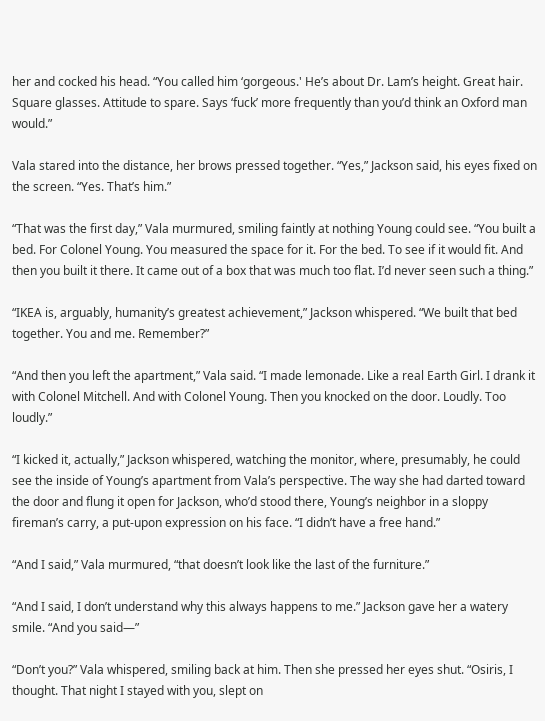her and cocked his head. “You called him ‘gorgeous.' He’s about Dr. Lam’s height. Great hair. Square glasses. Attitude to spare. Says ‘fuck’ more frequently than you’d think an Oxford man would.”

Vala stared into the distance, her brows pressed together. “Yes,” Jackson said, his eyes fixed on the screen. “Yes. That’s him.”

“That was the first day,” Vala murmured, smiling faintly at nothing Young could see. “You built a bed. For Colonel Young. You measured the space for it. For the bed. To see if it would fit. And then you built it there. It came out of a box that was much too flat. I’d never seen such a thing.”

“IKEA is, arguably, humanity’s greatest achievement,” Jackson whispered. “We built that bed together. You and me. Remember?”

“And then you left the apartment,” Vala said. “I made lemonade. Like a real Earth Girl. I drank it with Colonel Mitchell. And with Colonel Young. Then you knocked on the door. Loudly. Too loudly.”

“I kicked it, actually,” Jackson whispered, watching the monitor, where, presumably, he could see the inside of Young’s apartment from Vala’s perspective. The way she had darted toward the door and flung it open for Jackson, who’d stood there, Young’s neighbor in a sloppy fireman’s carry, a put-upon expression on his face. “I didn’t have a free hand.”

“And I said,” Vala murmured, “that doesn’t look like the last of the furniture.”

“And I said, I don’t understand why this always happens to me.” Jackson gave her a watery smile. “And you said—”

“Don’t you?” Vala whispered, smiling back at him. Then she pressed her eyes shut. “Osiris, I thought. That night I stayed with you, slept on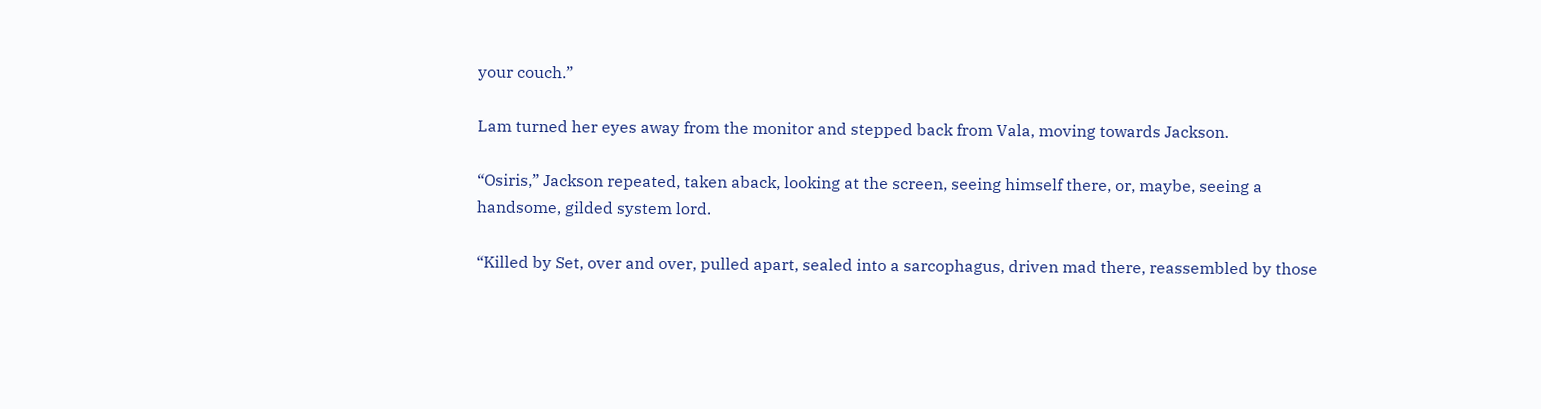your couch.”

Lam turned her eyes away from the monitor and stepped back from Vala, moving towards Jackson.

“Osiris,” Jackson repeated, taken aback, looking at the screen, seeing himself there, or, maybe, seeing a handsome, gilded system lord.

“Killed by Set, over and over, pulled apart, sealed into a sarcophagus, driven mad there, reassembled by those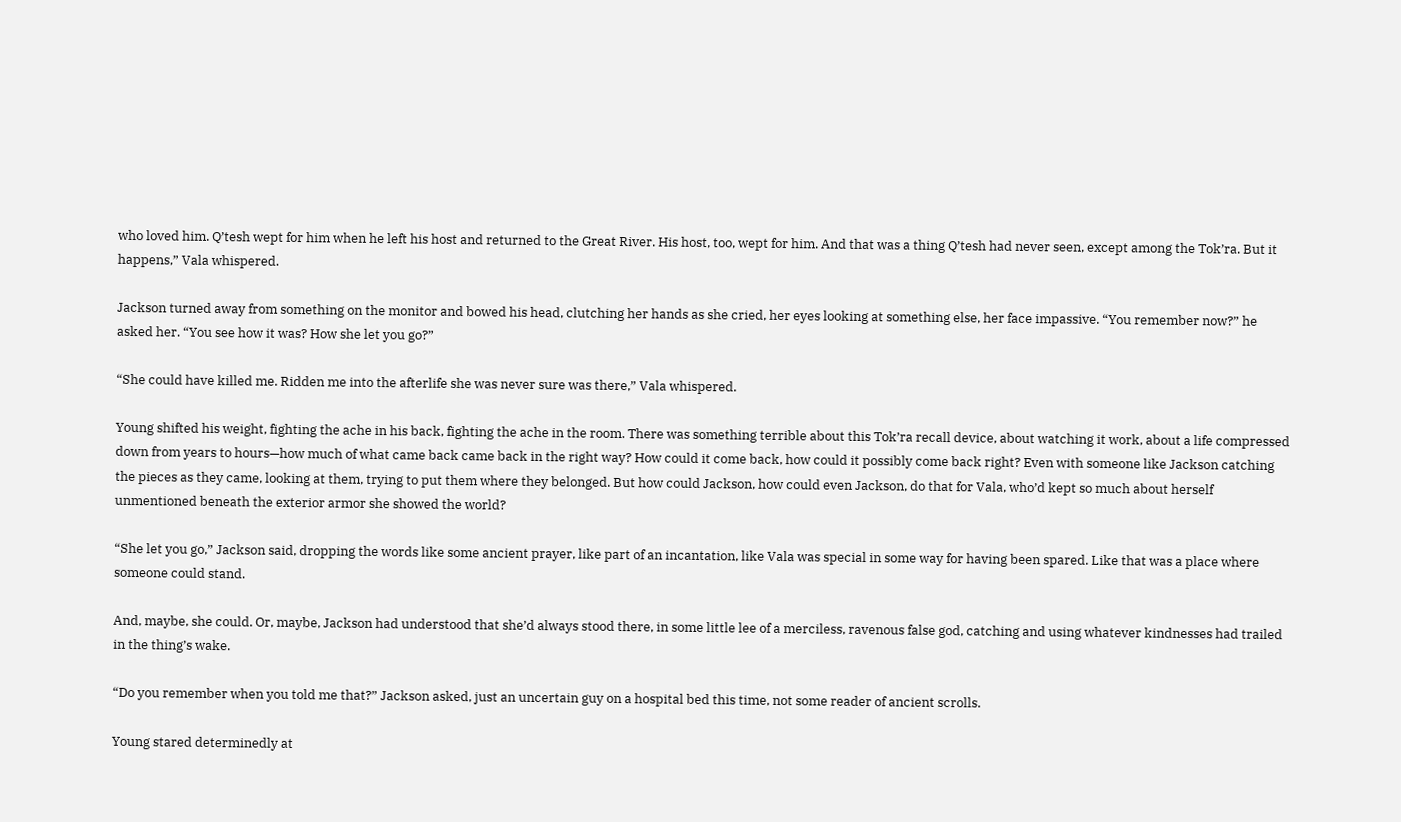who loved him. Q’tesh wept for him when he left his host and returned to the Great River. His host, too, wept for him. And that was a thing Q’tesh had never seen, except among the Tok’ra. But it happens,” Vala whispered.

Jackson turned away from something on the monitor and bowed his head, clutching her hands as she cried, her eyes looking at something else, her face impassive. “You remember now?” he asked her. “You see how it was? How she let you go?”

“She could have killed me. Ridden me into the afterlife she was never sure was there,” Vala whispered.

Young shifted his weight, fighting the ache in his back, fighting the ache in the room. There was something terrible about this Tok’ra recall device, about watching it work, about a life compressed down from years to hours—how much of what came back came back in the right way? How could it come back, how could it possibly come back right? Even with someone like Jackson catching the pieces as they came, looking at them, trying to put them where they belonged. But how could Jackson, how could even Jackson, do that for Vala, who’d kept so much about herself unmentioned beneath the exterior armor she showed the world?

“She let you go,” Jackson said, dropping the words like some ancient prayer, like part of an incantation, like Vala was special in some way for having been spared. Like that was a place where someone could stand.

And, maybe, she could. Or, maybe, Jackson had understood that she’d always stood there, in some little lee of a merciless, ravenous false god, catching and using whatever kindnesses had trailed in the thing’s wake.

“Do you remember when you told me that?” Jackson asked, just an uncertain guy on a hospital bed this time, not some reader of ancient scrolls.

Young stared determinedly at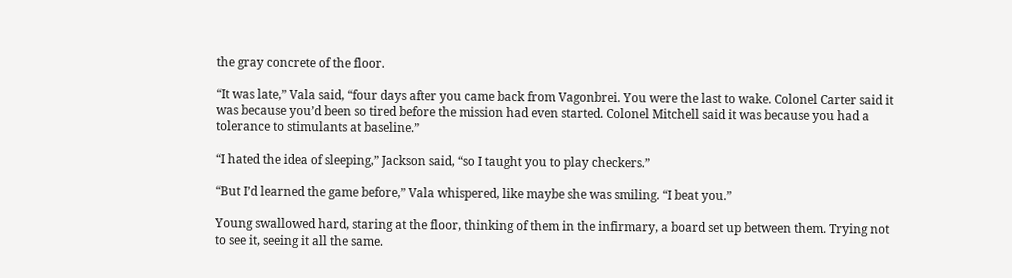the gray concrete of the floor.

“It was late,” Vala said, “four days after you came back from Vagonbrei. You were the last to wake. Colonel Carter said it was because you’d been so tired before the mission had even started. Colonel Mitchell said it was because you had a tolerance to stimulants at baseline.”

“I hated the idea of sleeping,” Jackson said, “so I taught you to play checkers.”

“But I’d learned the game before,” Vala whispered, like maybe she was smiling. “I beat you.”

Young swallowed hard, staring at the floor, thinking of them in the infirmary, a board set up between them. Trying not to see it, seeing it all the same.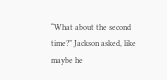“What about the second time?” Jackson asked, like maybe he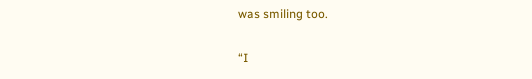was smiling too.

“I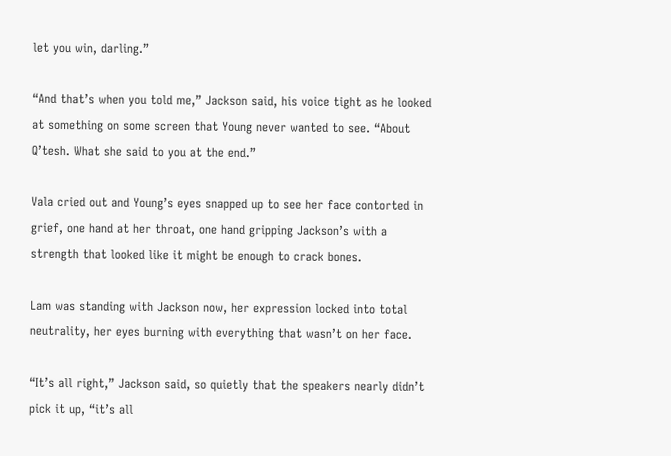let you win, darling.”

“And that’s when you told me,” Jackson said, his voice tight as he looked at something on some screen that Young never wanted to see. “About Q’tesh. What she said to you at the end.”

Vala cried out and Young’s eyes snapped up to see her face contorted in grief, one hand at her throat, one hand gripping Jackson’s with a strength that looked like it might be enough to crack bones.

Lam was standing with Jackson now, her expression locked into total neutrality, her eyes burning with everything that wasn’t on her face.

“It’s all right,” Jackson said, so quietly that the speakers nearly didn’t pick it up, “it’s all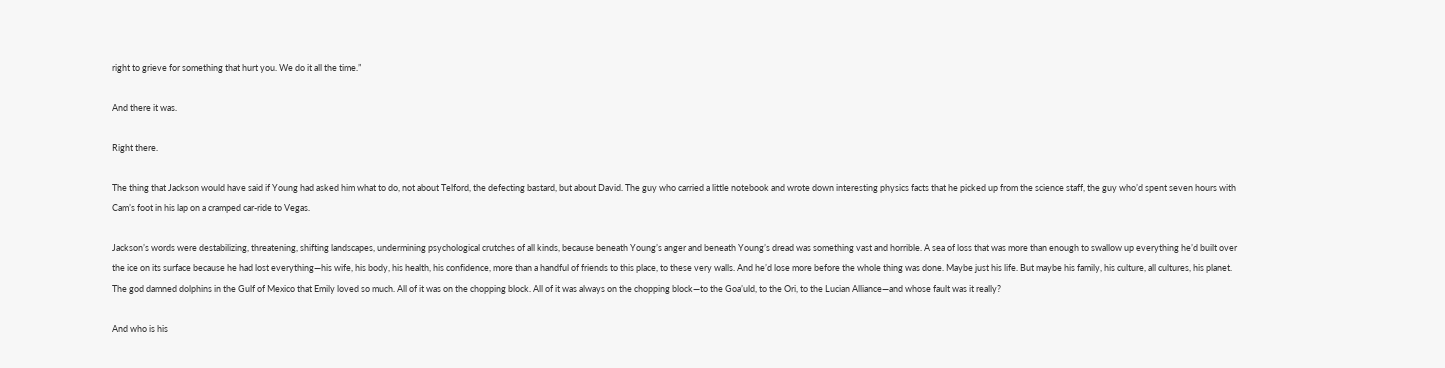right to grieve for something that hurt you. We do it all the time.”

And there it was.

Right there.

The thing that Jackson would have said if Young had asked him what to do, not about Telford, the defecting bastard, but about David. The guy who carried a little notebook and wrote down interesting physics facts that he picked up from the science staff, the guy who’d spent seven hours with Cam’s foot in his lap on a cramped car-ride to Vegas.

Jackson’s words were destabilizing, threatening, shifting landscapes, undermining psychological crutches of all kinds, because beneath Young’s anger and beneath Young’s dread was something vast and horrible. A sea of loss that was more than enough to swallow up everything he’d built over the ice on its surface because he had lost everything—his wife, his body, his health, his confidence, more than a handful of friends to this place, to these very walls. And he’d lose more before the whole thing was done. Maybe just his life. But maybe his family, his culture, all cultures, his planet. The god damned dolphins in the Gulf of Mexico that Emily loved so much. All of it was on the chopping block. All of it was always on the chopping block—to the Goa’uld, to the Ori, to the Lucian Alliance—and whose fault was it really?

And who is his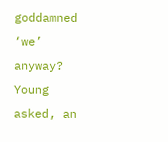goddamned ‘we’ anyway? Young asked, an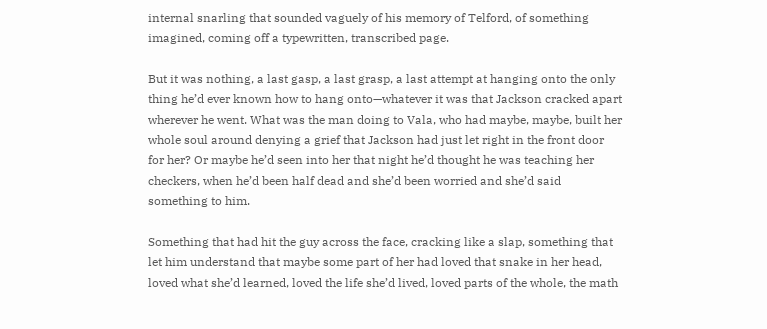internal snarling that sounded vaguely of his memory of Telford, of something imagined, coming off a typewritten, transcribed page.

But it was nothing, a last gasp, a last grasp, a last attempt at hanging onto the only thing he’d ever known how to hang onto—whatever it was that Jackson cracked apart wherever he went. What was the man doing to Vala, who had maybe, maybe, built her whole soul around denying a grief that Jackson had just let right in the front door for her? Or maybe he’d seen into her that night he’d thought he was teaching her checkers, when he’d been half dead and she’d been worried and she’d said something to him.

Something that had hit the guy across the face, cracking like a slap, something that let him understand that maybe some part of her had loved that snake in her head, loved what she’d learned, loved the life she’d lived, loved parts of the whole, the math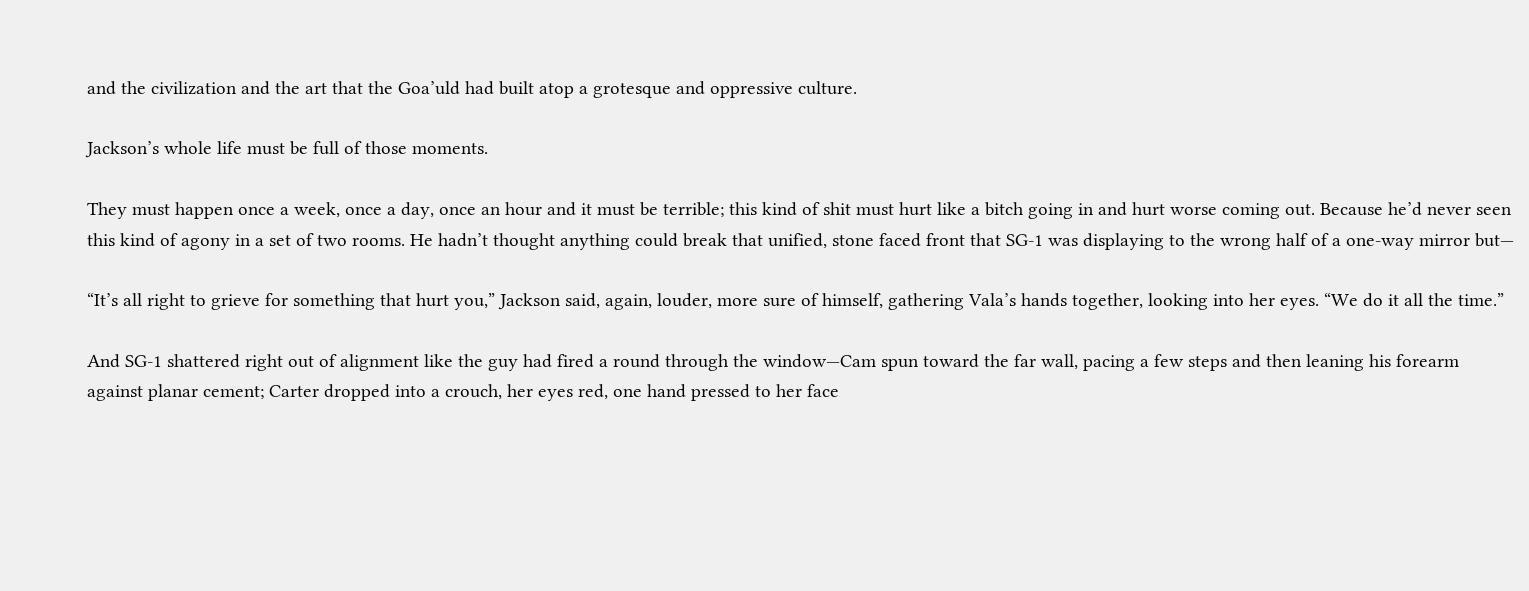and the civilization and the art that the Goa’uld had built atop a grotesque and oppressive culture.

Jackson’s whole life must be full of those moments.

They must happen once a week, once a day, once an hour and it must be terrible; this kind of shit must hurt like a bitch going in and hurt worse coming out. Because he’d never seen this kind of agony in a set of two rooms. He hadn’t thought anything could break that unified, stone faced front that SG-1 was displaying to the wrong half of a one-way mirror but—

“It’s all right to grieve for something that hurt you,” Jackson said, again, louder, more sure of himself, gathering Vala’s hands together, looking into her eyes. “We do it all the time.”

And SG-1 shattered right out of alignment like the guy had fired a round through the window—Cam spun toward the far wall, pacing a few steps and then leaning his forearm against planar cement; Carter dropped into a crouch, her eyes red, one hand pressed to her face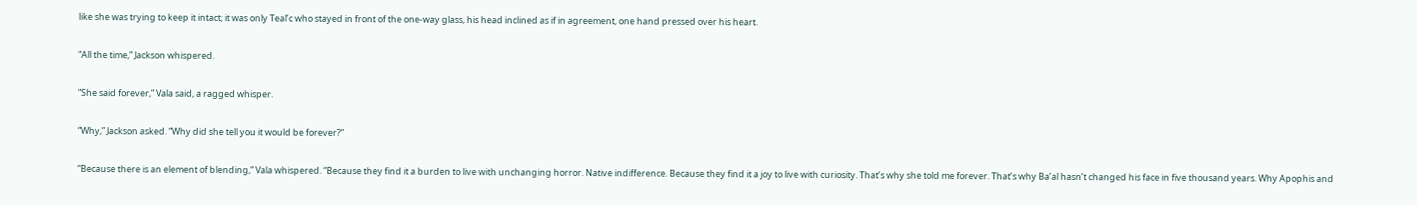like she was trying to keep it intact; it was only Teal’c who stayed in front of the one-way glass, his head inclined as if in agreement, one hand pressed over his heart.

“All the time,” Jackson whispered.

“She said forever,” Vala said, a ragged whisper.

“Why,” Jackson asked. “Why did she tell you it would be forever?”

“Because there is an element of blending,” Vala whispered. “Because they find it a burden to live with unchanging horror. Native indifference. Because they find it a joy to live with curiosity. That’s why she told me forever. That’s why Ba’al hasn’t changed his face in five thousand years. Why Apophis and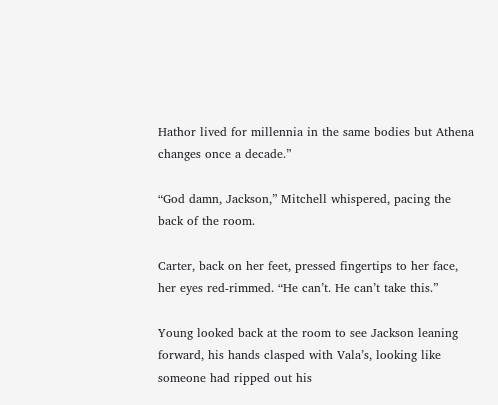Hathor lived for millennia in the same bodies but Athena changes once a decade.”

“God damn, Jackson,” Mitchell whispered, pacing the back of the room.

Carter, back on her feet, pressed fingertips to her face, her eyes red-rimmed. “He can’t. He can’t take this.”

Young looked back at the room to see Jackson leaning forward, his hands clasped with Vala’s, looking like someone had ripped out his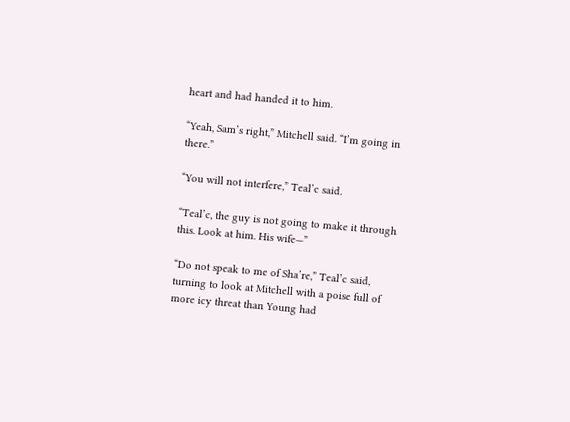heart and had handed it to him.

“Yeah, Sam’s right,” Mitchell said. “I’m going in there.”

“You will not interfere,” Teal’c said.

“Teal’c, the guy is not going to make it through this. Look at him. His wife—”

“Do not speak to me of Sha’re,” Teal’c said, turning to look at Mitchell with a poise full of more icy threat than Young had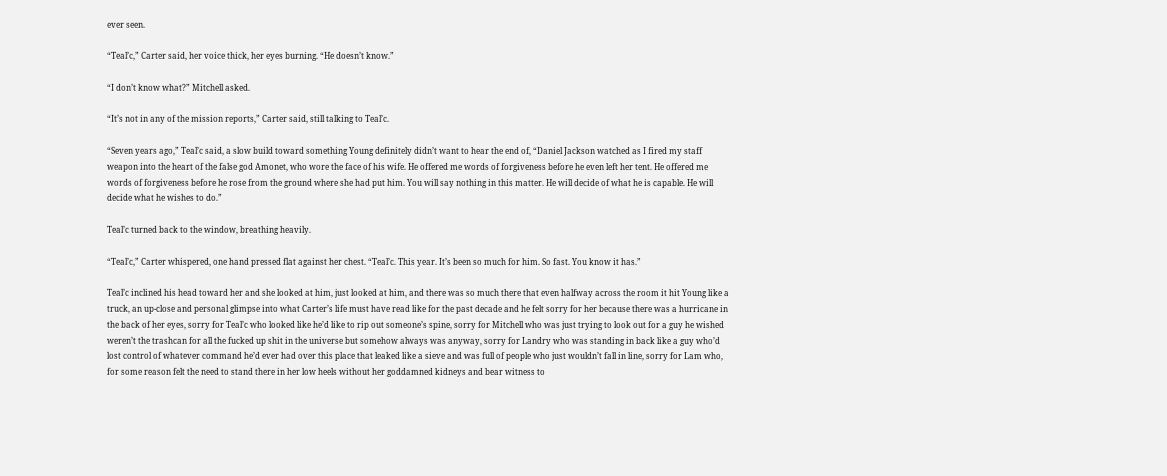ever seen.

“Teal’c,” Carter said, her voice thick, her eyes burning. “He doesn’t know.”

“I don’t know what?” Mitchell asked.

“It’s not in any of the mission reports,” Carter said, still talking to Teal’c.

“Seven years ago,” Teal’c said, a slow build toward something Young definitely didn’t want to hear the end of, “Daniel Jackson watched as I fired my staff weapon into the heart of the false god Amonet, who wore the face of his wife. He offered me words of forgiveness before he even left her tent. He offered me words of forgiveness before he rose from the ground where she had put him. You will say nothing in this matter. He will decide of what he is capable. He will decide what he wishes to do.”

Teal’c turned back to the window, breathing heavily.

“Teal’c,” Carter whispered, one hand pressed flat against her chest. “Teal’c. This year. It’s been so much for him. So fast. You know it has.”

Teal’c inclined his head toward her and she looked at him, just looked at him, and there was so much there that even halfway across the room it hit Young like a truck, an up-close and personal glimpse into what Carter’s life must have read like for the past decade and he felt sorry for her because there was a hurricane in the back of her eyes, sorry for Teal’c who looked like he’d like to rip out someone’s spine, sorry for Mitchell who was just trying to look out for a guy he wished weren’t the trashcan for all the fucked up shit in the universe but somehow always was anyway, sorry for Landry who was standing in back like a guy who’d lost control of whatever command he’d ever had over this place that leaked like a sieve and was full of people who just wouldn’t fall in line, sorry for Lam who, for some reason felt the need to stand there in her low heels without her goddamned kidneys and bear witness to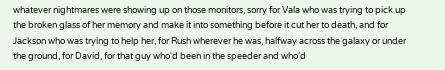whatever nightmares were showing up on those monitors, sorry for Vala who was trying to pick up the broken glass of her memory and make it into something before it cut her to death, and for Jackson who was trying to help her, for Rush wherever he was, halfway across the galaxy or under the ground, for David, for that guy who'd been in the speeder and who’d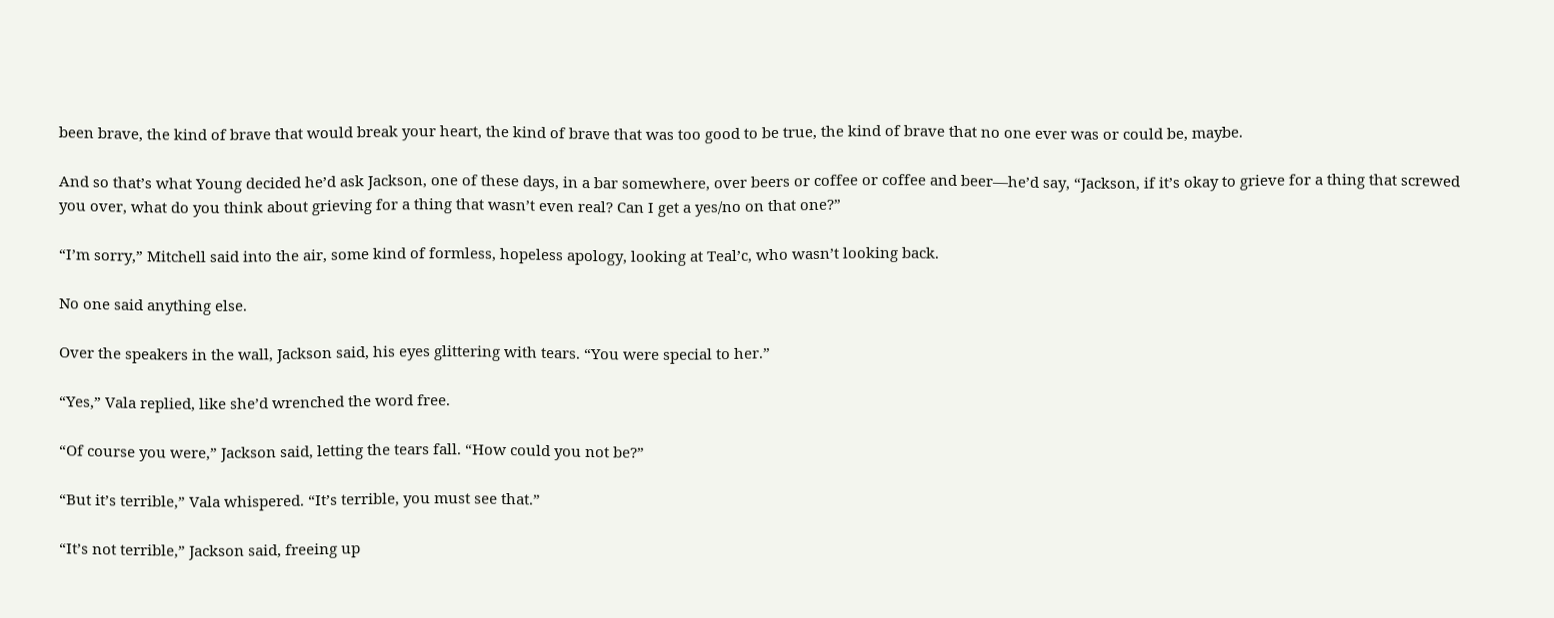been brave, the kind of brave that would break your heart, the kind of brave that was too good to be true, the kind of brave that no one ever was or could be, maybe.

And so that’s what Young decided he’d ask Jackson, one of these days, in a bar somewhere, over beers or coffee or coffee and beer—he’d say, “Jackson, if it’s okay to grieve for a thing that screwed you over, what do you think about grieving for a thing that wasn’t even real? Can I get a yes/no on that one?”

“I’m sorry,” Mitchell said into the air, some kind of formless, hopeless apology, looking at Teal’c, who wasn’t looking back.

No one said anything else.

Over the speakers in the wall, Jackson said, his eyes glittering with tears. “You were special to her.”

“Yes,” Vala replied, like she’d wrenched the word free.

“Of course you were,” Jackson said, letting the tears fall. “How could you not be?”

“But it’s terrible,” Vala whispered. “It’s terrible, you must see that.”

“It’s not terrible,” Jackson said, freeing up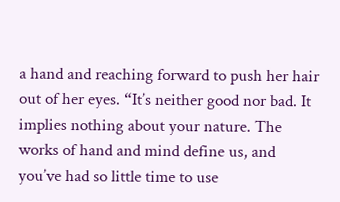a hand and reaching forward to push her hair out of her eyes. “It’s neither good nor bad. It implies nothing about your nature. The works of hand and mind define us, and you’ve had so little time to use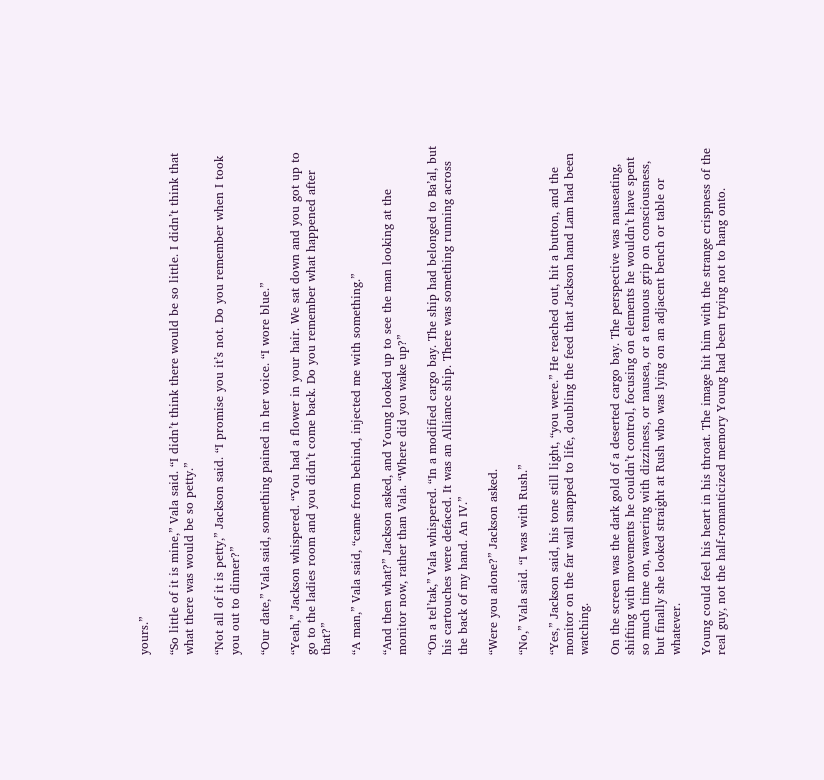yours.”

“So little of it is mine,” Vala said. “I didn’t think there would be so little. I didn’t think that what there was would be so petty.”

“Not all of it is petty,” Jackson said. “I promise you it’s not. Do you remember when I took you out to dinner?”

“Our date,” Vala said, something pained in her voice. “I wore blue.”

“Yeah,” Jackson whispered. “You had a flower in your hair. We sat down and you got up to go to the ladies room and you didn’t come back. Do you remember what happened after that?”

“A man,” Vala said, “came from behind, injected me with something.”

“And then what?” Jackson asked, and Young looked up to see the man looking at the monitor now, rather than Vala. “Where did you wake up?”

“On a tel’tak,” Vala whispered. “In a modified cargo bay. The ship had belonged to Ba’al, but his cartouches were defaced. It was an Alliance ship. There was something running across the back of my hand. An IV.”

“Were you alone?” Jackson asked.

“No,” Vala said. “I was with Rush.”

“Yes,” Jackson said, his tone still light, “you were.” He reached out, hit a button, and the monitor on the far wall snapped to life, doubling the feed that Jackson hand Lam had been watching.

On the screen was the dark gold of a deserted cargo bay. The perspective was nauseating, shifting with movements he couldn’t control, focusing on elements he wouldn’t have spent so much time on, wavering with dizziness, or nausea, or a tenuous grip on consciousness, but finally she looked straight at Rush who was lying on an adjacent bench or table or whatever.

Young could feel his heart in his throat. The image hit him with the strange crispness of the real guy, not the half-romanticized memory Young had been trying not to hang onto.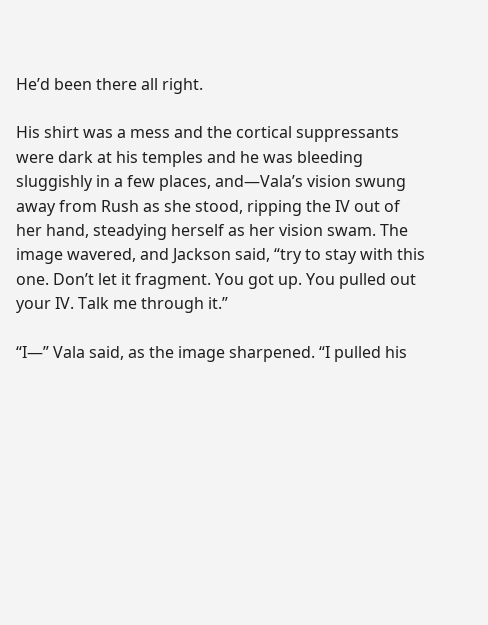He’d been there all right.

His shirt was a mess and the cortical suppressants were dark at his temples and he was bleeding sluggishly in a few places, and—Vala’s vision swung away from Rush as she stood, ripping the IV out of her hand, steadying herself as her vision swam. The image wavered, and Jackson said, “try to stay with this one. Don’t let it fragment. You got up. You pulled out your IV. Talk me through it.”

“I—” Vala said, as the image sharpened. “I pulled his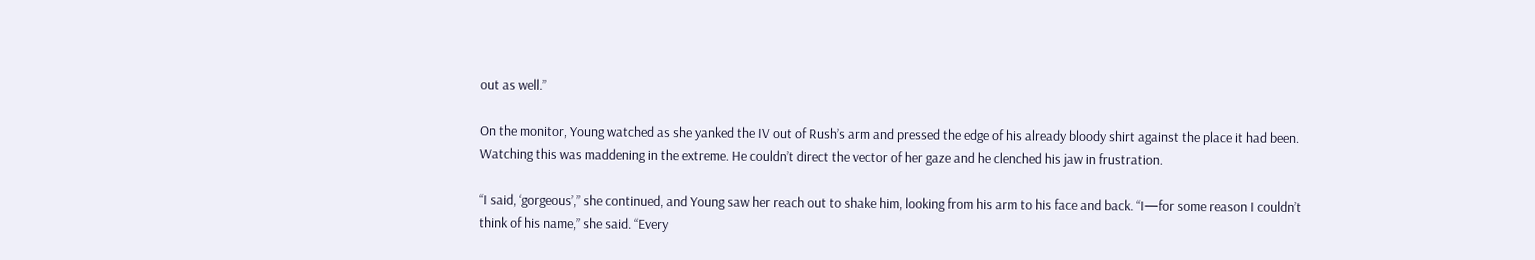out as well.”

On the monitor, Young watched as she yanked the IV out of Rush’s arm and pressed the edge of his already bloody shirt against the place it had been. Watching this was maddening in the extreme. He couldn’t direct the vector of her gaze and he clenched his jaw in frustration.

“I said, ‘gorgeous’,” she continued, and Young saw her reach out to shake him, looking from his arm to his face and back. “I—for some reason I couldn’t think of his name,” she said. “Every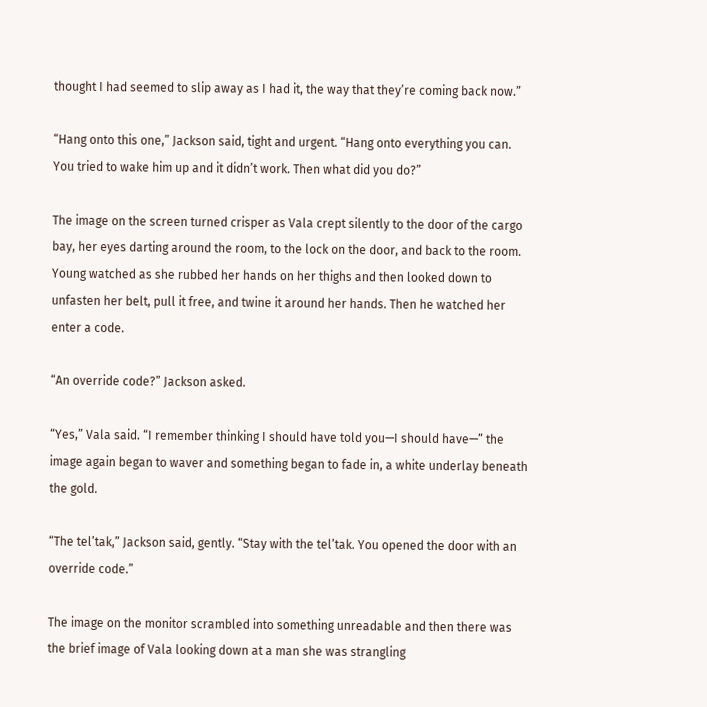thought I had seemed to slip away as I had it, the way that they’re coming back now.”

“Hang onto this one,” Jackson said, tight and urgent. “Hang onto everything you can. You tried to wake him up and it didn’t work. Then what did you do?”

The image on the screen turned crisper as Vala crept silently to the door of the cargo bay, her eyes darting around the room, to the lock on the door, and back to the room. Young watched as she rubbed her hands on her thighs and then looked down to unfasten her belt, pull it free, and twine it around her hands. Then he watched her enter a code.

“An override code?” Jackson asked.

“Yes,” Vala said. “I remember thinking I should have told you—I should have—” the image again began to waver and something began to fade in, a white underlay beneath the gold.

“The tel’tak,” Jackson said, gently. “Stay with the tel’tak. You opened the door with an override code.”

The image on the monitor scrambled into something unreadable and then there was the brief image of Vala looking down at a man she was strangling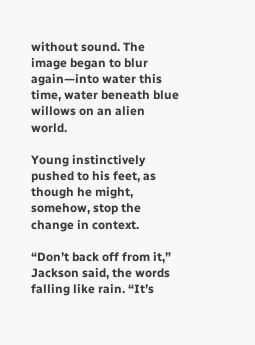without sound. The image began to blur again—into water this time, water beneath blue willows on an alien world.

Young instinctively pushed to his feet, as though he might, somehow, stop the change in context.

“Don’t back off from it,” Jackson said, the words falling like rain. “It’s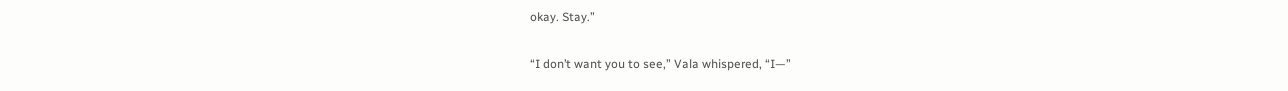okay. Stay.”

“I don’t want you to see,” Vala whispered, “I—”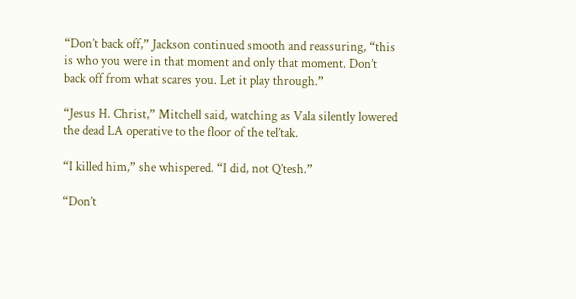“Don’t back off,” Jackson continued smooth and reassuring, “this is who you were in that moment and only that moment. Don’t back off from what scares you. Let it play through.”

“Jesus H. Christ,” Mitchell said, watching as Vala silently lowered the dead LA operative to the floor of the tel’tak.

“I killed him,” she whispered. “I did, not Q’tesh.”

“Don’t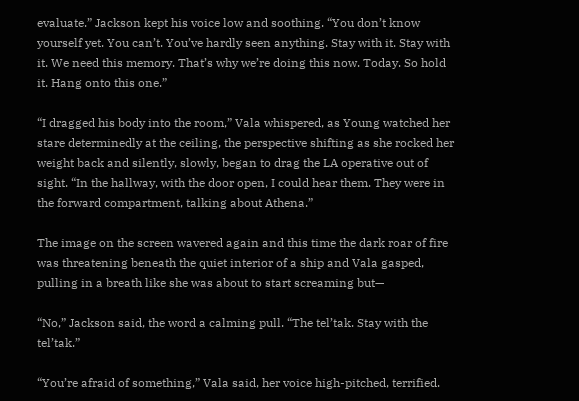evaluate.” Jackson kept his voice low and soothing. “You don’t know yourself yet. You can’t. You’ve hardly seen anything. Stay with it. Stay with it. We need this memory. That’s why we’re doing this now. Today. So hold it. Hang onto this one.”

“I dragged his body into the room,” Vala whispered, as Young watched her stare determinedly at the ceiling, the perspective shifting as she rocked her weight back and silently, slowly, began to drag the LA operative out of sight. “In the hallway, with the door open, I could hear them. They were in the forward compartment, talking about Athena.”

The image on the screen wavered again and this time the dark roar of fire was threatening beneath the quiet interior of a ship and Vala gasped, pulling in a breath like she was about to start screaming but—

“No,” Jackson said, the word a calming pull. “The tel’tak. Stay with the tel’tak.”

“You’re afraid of something,” Vala said, her voice high-pitched, terrified.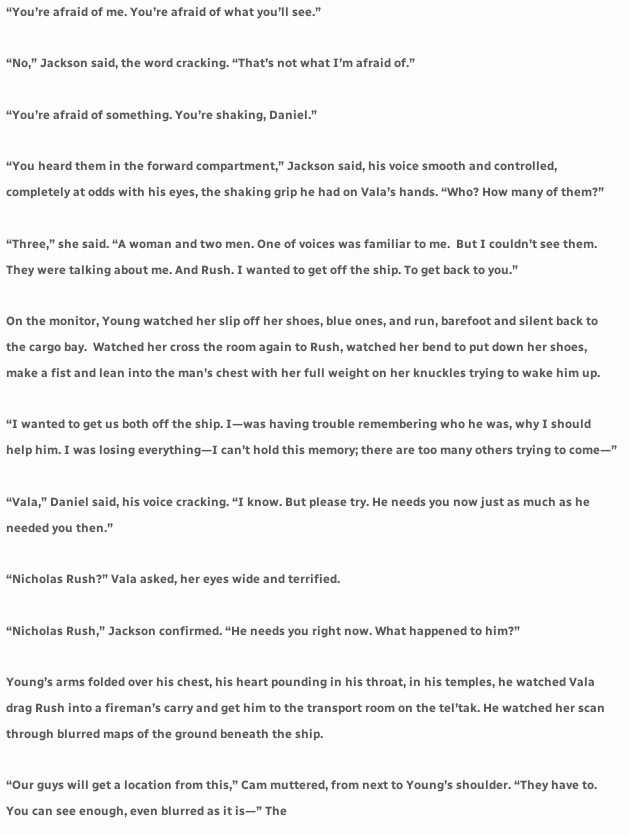“You’re afraid of me. You’re afraid of what you’ll see.”

“No,” Jackson said, the word cracking. “That’s not what I’m afraid of.”

“You’re afraid of something. You’re shaking, Daniel.”

“You heard them in the forward compartment,” Jackson said, his voice smooth and controlled, completely at odds with his eyes, the shaking grip he had on Vala’s hands. “Who? How many of them?”

“Three,” she said. “A woman and two men. One of voices was familiar to me.  But I couldn’t see them. They were talking about me. And Rush. I wanted to get off the ship. To get back to you.”

On the monitor, Young watched her slip off her shoes, blue ones, and run, barefoot and silent back to the cargo bay.  Watched her cross the room again to Rush, watched her bend to put down her shoes, make a fist and lean into the man’s chest with her full weight on her knuckles trying to wake him up.

“I wanted to get us both off the ship. I—was having trouble remembering who he was, why I should help him. I was losing everything—I can’t hold this memory; there are too many others trying to come—”

“Vala,” Daniel said, his voice cracking. “I know. But please try. He needs you now just as much as he needed you then.”

“Nicholas Rush?” Vala asked, her eyes wide and terrified.

“Nicholas Rush,” Jackson confirmed. “He needs you right now. What happened to him?”

Young’s arms folded over his chest, his heart pounding in his throat, in his temples, he watched Vala drag Rush into a fireman’s carry and get him to the transport room on the tel’tak. He watched her scan through blurred maps of the ground beneath the ship.

“Our guys will get a location from this,” Cam muttered, from next to Young’s shoulder. “They have to. You can see enough, even blurred as it is—” The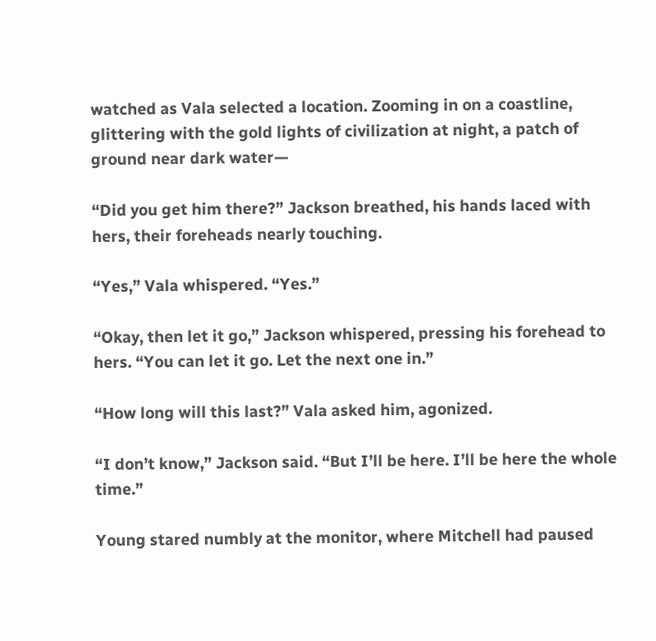watched as Vala selected a location. Zooming in on a coastline, glittering with the gold lights of civilization at night, a patch of ground near dark water—

“Did you get him there?” Jackson breathed, his hands laced with hers, their foreheads nearly touching.

“Yes,” Vala whispered. “Yes.”

“Okay, then let it go,” Jackson whispered, pressing his forehead to hers. “You can let it go. Let the next one in.”

“How long will this last?” Vala asked him, agonized.

“I don’t know,” Jackson said. “But I’ll be here. I’ll be here the whole time.”

Young stared numbly at the monitor, where Mitchell had paused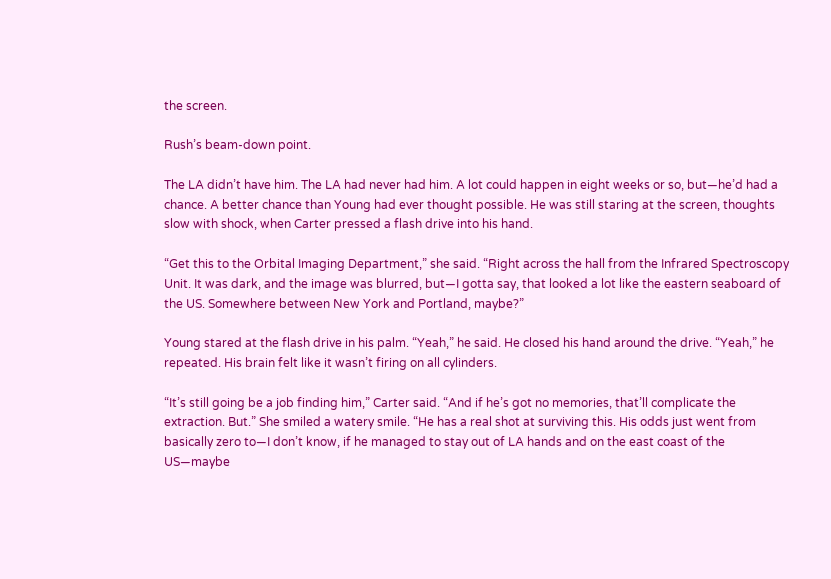the screen.

Rush’s beam-down point.

The LA didn’t have him. The LA had never had him. A lot could happen in eight weeks or so, but—he’d had a chance. A better chance than Young had ever thought possible. He was still staring at the screen, thoughts slow with shock, when Carter pressed a flash drive into his hand.

“Get this to the Orbital Imaging Department,” she said. “Right across the hall from the Infrared Spectroscopy Unit. It was dark, and the image was blurred, but—I gotta say, that looked a lot like the eastern seaboard of the US. Somewhere between New York and Portland, maybe?”

Young stared at the flash drive in his palm. “Yeah,” he said. He closed his hand around the drive. “Yeah,” he repeated. His brain felt like it wasn’t firing on all cylinders.

“It’s still going be a job finding him,” Carter said. “And if he’s got no memories, that’ll complicate the extraction. But.” She smiled a watery smile. “He has a real shot at surviving this. His odds just went from basically zero to—I don’t know, if he managed to stay out of LA hands and on the east coast of the US—maybe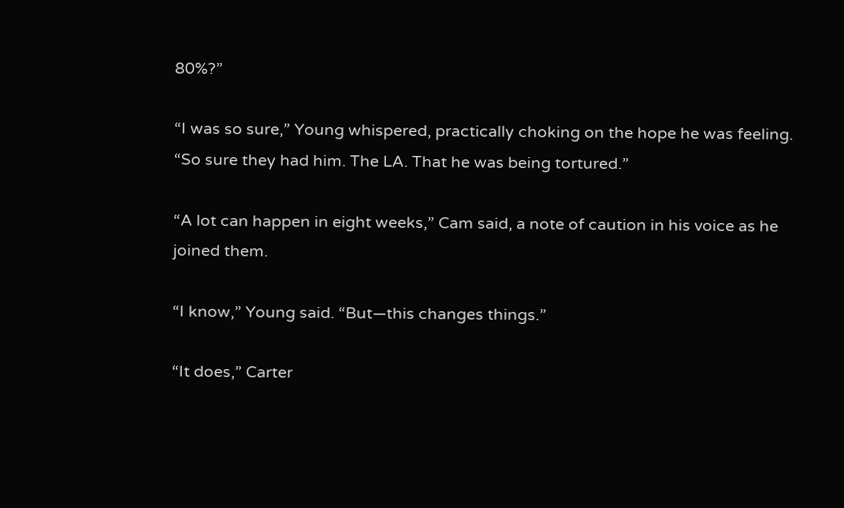80%?”

“I was so sure,” Young whispered, practically choking on the hope he was feeling. “So sure they had him. The LA. That he was being tortured.”

“A lot can happen in eight weeks,” Cam said, a note of caution in his voice as he joined them.

“I know,” Young said. “But—this changes things.”

“It does,” Carter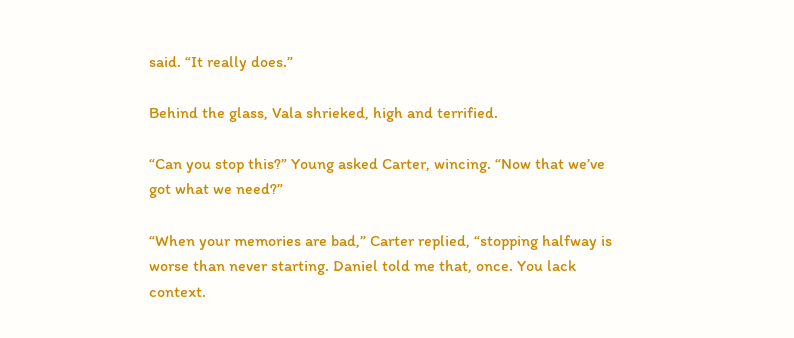said. “It really does.”

Behind the glass, Vala shrieked, high and terrified.

“Can you stop this?” Young asked Carter, wincing. “Now that we’ve got what we need?”

“When your memories are bad,” Carter replied, “stopping halfway is worse than never starting. Daniel told me that, once. You lack context.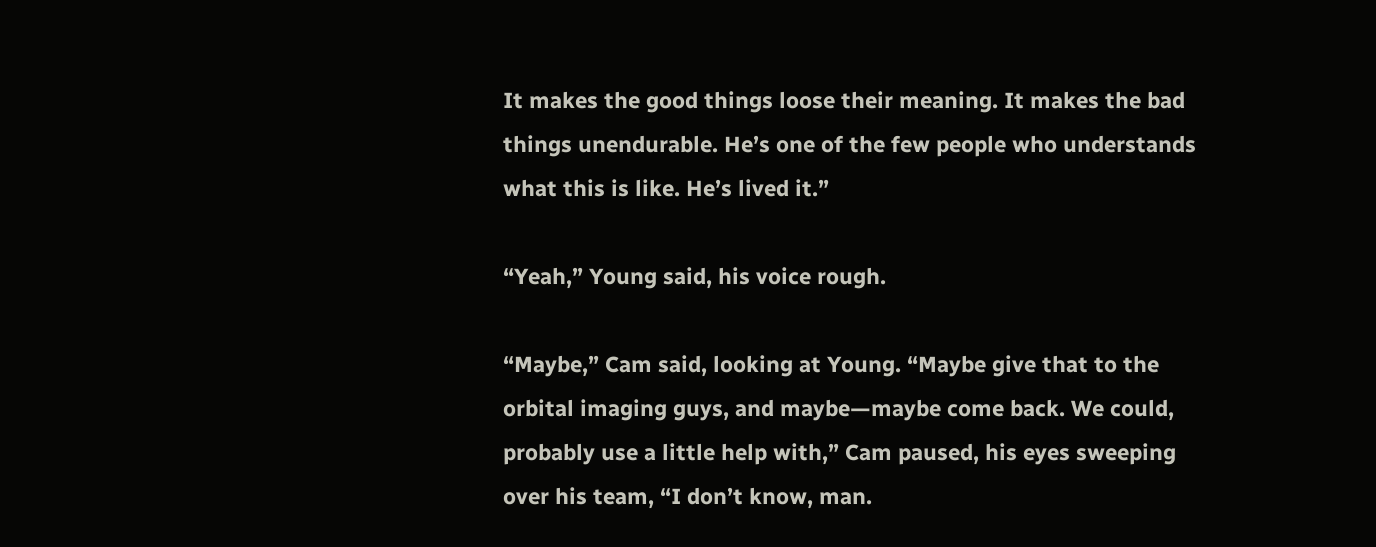It makes the good things loose their meaning. It makes the bad things unendurable. He’s one of the few people who understands what this is like. He’s lived it.”

“Yeah,” Young said, his voice rough.

“Maybe,” Cam said, looking at Young. “Maybe give that to the orbital imaging guys, and maybe—maybe come back. We could, probably use a little help with,” Cam paused, his eyes sweeping over his team, “I don’t know, man.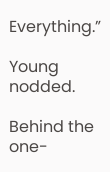Everything.”

Young nodded.

Behind the one-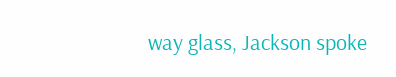way glass, Jackson spoke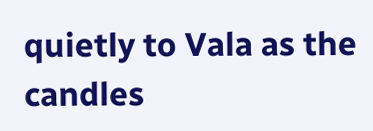quietly to Vala as the candles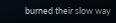burned their slow way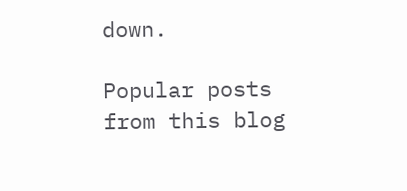down.

Popular posts from this blog